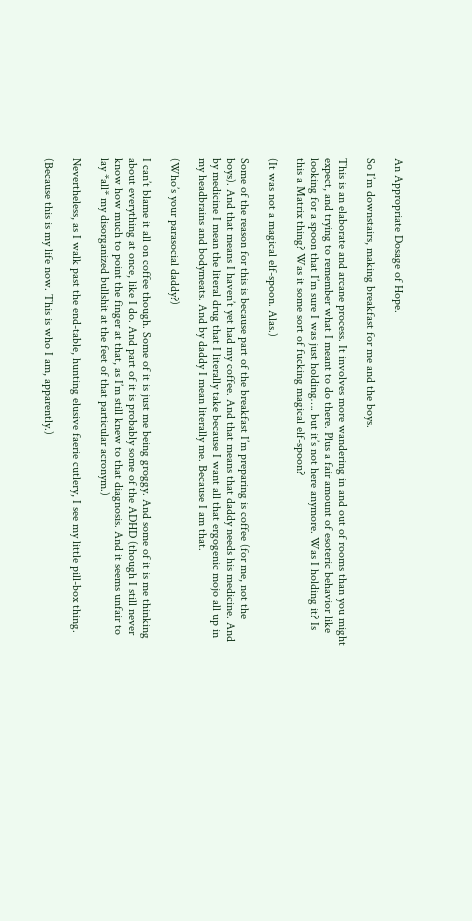An Appropriate Dosage of Hope.

So I’m downstairs, making breakfast for me and the boys.

This is an elaborate and arcane process. It involves more wandering in and out of rooms than you might expect, and trying to remember what I meant to do there. Plus a fair amount of esoteric behavior like looking for a spoon that I’m sure I was just holding…. but it’s not here anymore. Was I holding it? Is this a Matrix thing? Was it some sort of fucking magical elf-spoon?

(It was not a magical elf-spoon. Alas.)

Some of the reason for this is because part of the breakfast I’m preparing is coffee (for me, not the boys). And that means I haven’t yet had my coffee. And that means that daddy needs his medicine. And by medicine I mean the literal drug that I literally take because I want all that ergogenic mojo all up in my headbrains and bodymeats. And by daddy I mean literally me. Because I am that.

(Who’s your parasocial daddy?)

I can’t blame it all on coffee though. Some of it is just me being groggy. And some of it is me thinking about everything at once, like I do. And part of it is probably some of the ADHD (though I still never know how much to point the finger at that, as I’m still knew to that diagnosis. And it seems unfair to lay *all* my disorganized bullshit at the feet of that particular acronym.)

Nevertheless, as I walk past the end-table, hunting elusive faerie cutlery, I see my little pill-box thing.

(Because this is my life now. This is who I am, apparently.)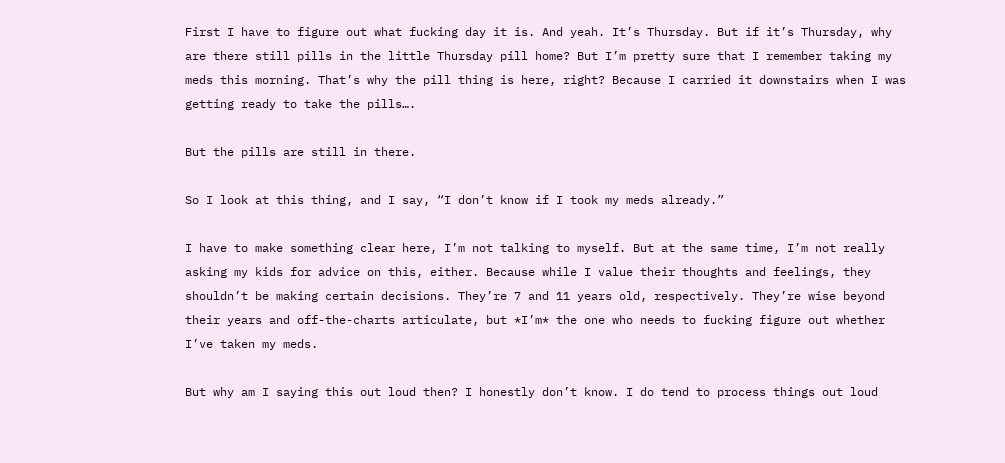First I have to figure out what fucking day it is. And yeah. It’s Thursday. But if it’s Thursday, why are there still pills in the little Thursday pill home? But I’m pretty sure that I remember taking my meds this morning. That’s why the pill thing is here, right? Because I carried it downstairs when I was getting ready to take the pills….

But the pills are still in there.

So I look at this thing, and I say, “I don’t know if I took my meds already.”

I have to make something clear here, I’m not talking to myself. But at the same time, I’m not really asking my kids for advice on this, either. Because while I value their thoughts and feelings, they shouldn’t be making certain decisions. They’re 7 and 11 years old, respectively. They’re wise beyond their years and off-the-charts articulate, but *I’m* the one who needs to fucking figure out whether I’ve taken my meds.

But why am I saying this out loud then? I honestly don’t know. I do tend to process things out loud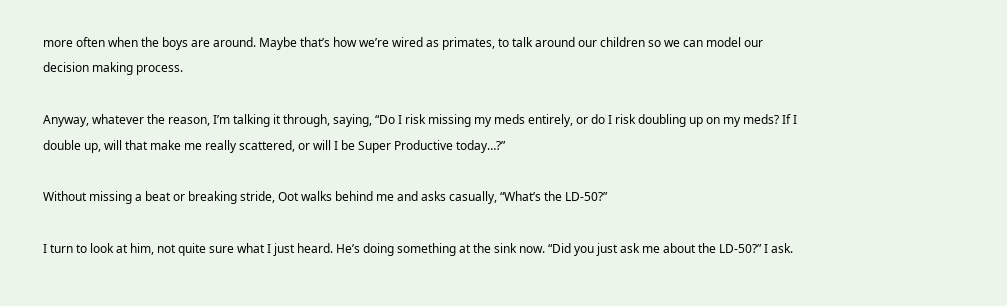more often when the boys are around. Maybe that’s how we’re wired as primates, to talk around our children so we can model our decision making process.

Anyway, whatever the reason, I’m talking it through, saying, “Do I risk missing my meds entirely, or do I risk doubling up on my meds? If I double up, will that make me really scattered, or will I be Super Productive today…?”

Without missing a beat or breaking stride, Oot walks behind me and asks casually, “What’s the LD-50?”

I turn to look at him, not quite sure what I just heard. He’s doing something at the sink now. “Did you just ask me about the LD-50?” I ask.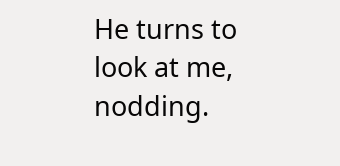He turns to look at me, nodding.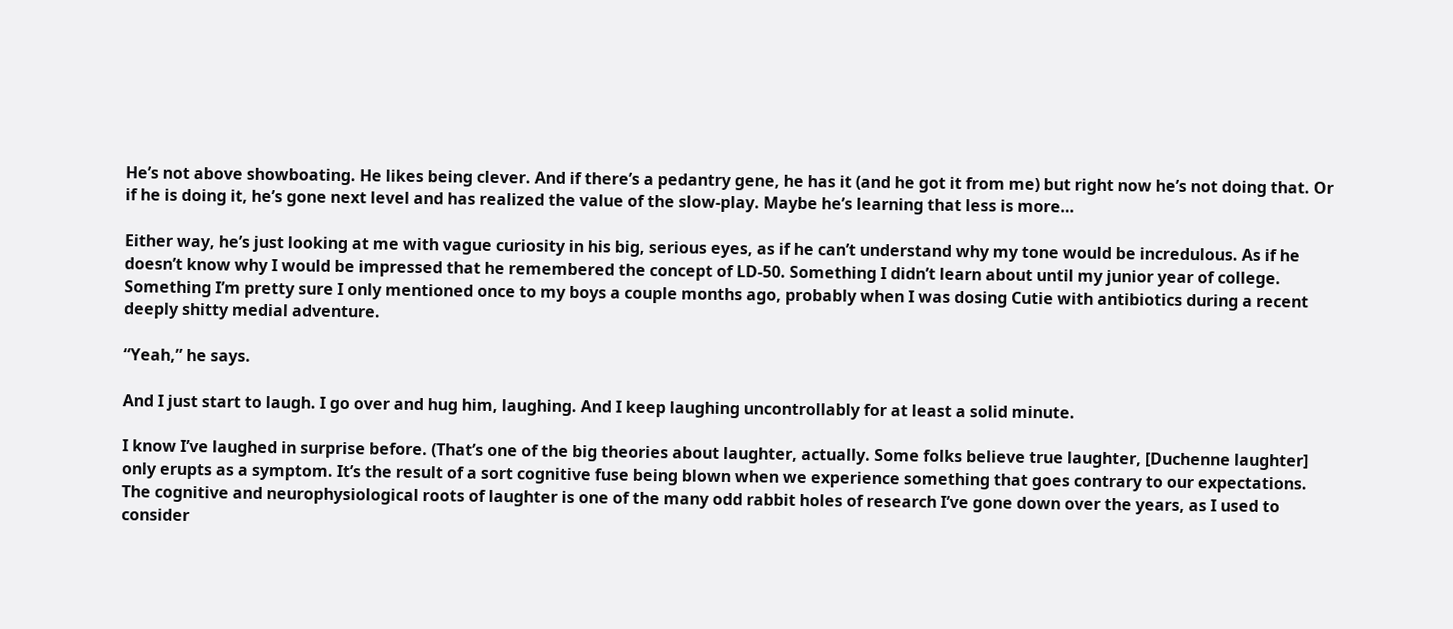He’s not above showboating. He likes being clever. And if there’s a pedantry gene, he has it (and he got it from me) but right now he’s not doing that. Or if he is doing it, he’s gone next level and has realized the value of the slow-play. Maybe he’s learning that less is more…

Either way, he’s just looking at me with vague curiosity in his big, serious eyes, as if he can’t understand why my tone would be incredulous. As if he doesn’t know why I would be impressed that he remembered the concept of LD-50. Something I didn’t learn about until my junior year of college. Something I’m pretty sure I only mentioned once to my boys a couple months ago, probably when I was dosing Cutie with antibiotics during a recent deeply shitty medial adventure.

“Yeah,” he says.

And I just start to laugh. I go over and hug him, laughing. And I keep laughing uncontrollably for at least a solid minute.

I know I’ve laughed in surprise before. (That’s one of the big theories about laughter, actually. Some folks believe true laughter, [Duchenne laughter] only erupts as a symptom. It’s the result of a sort cognitive fuse being blown when we experience something that goes contrary to our expectations. The cognitive and neurophysiological roots of laughter is one of the many odd rabbit holes of research I’ve gone down over the years, as I used to consider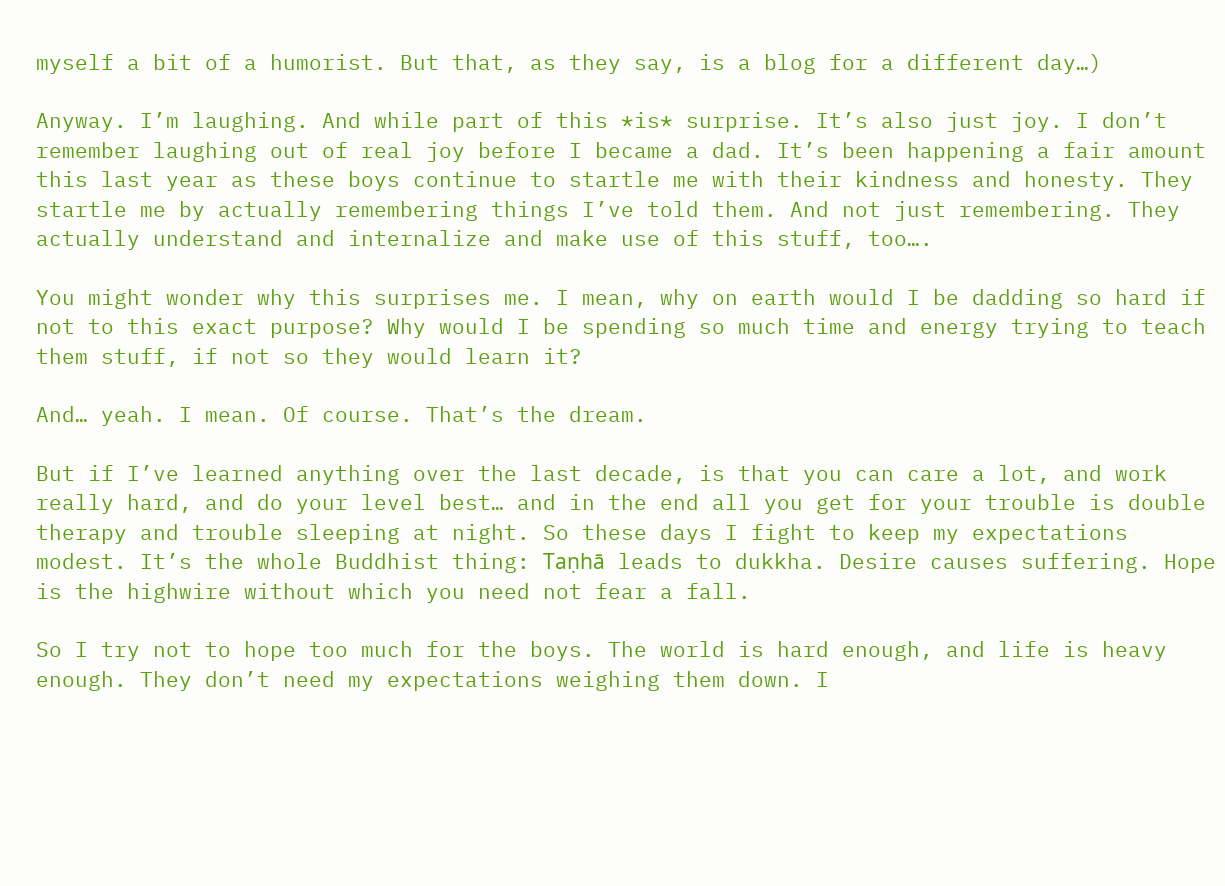myself a bit of a humorist. But that, as they say, is a blog for a different day…)

Anyway. I’m laughing. And while part of this *is* surprise. It’s also just joy. I don’t remember laughing out of real joy before I became a dad. It’s been happening a fair amount this last year as these boys continue to startle me with their kindness and honesty. They startle me by actually remembering things I’ve told them. And not just remembering. They actually understand and internalize and make use of this stuff, too….

You might wonder why this surprises me. I mean, why on earth would I be dadding so hard if not to this exact purpose? Why would I be spending so much time and energy trying to teach them stuff, if not so they would learn it?

And… yeah. I mean. Of course. That’s the dream.

But if I’ve learned anything over the last decade, is that you can care a lot, and work really hard, and do your level best… and in the end all you get for your trouble is double therapy and trouble sleeping at night. So these days I fight to keep my expectations modest. It’s the whole Buddhist thing: Taṇhā leads to dukkha. Desire causes suffering. Hope is the highwire without which you need not fear a fall.

So I try not to hope too much for the boys. The world is hard enough, and life is heavy enough. They don’t need my expectations weighing them down. I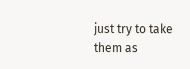just try to take them as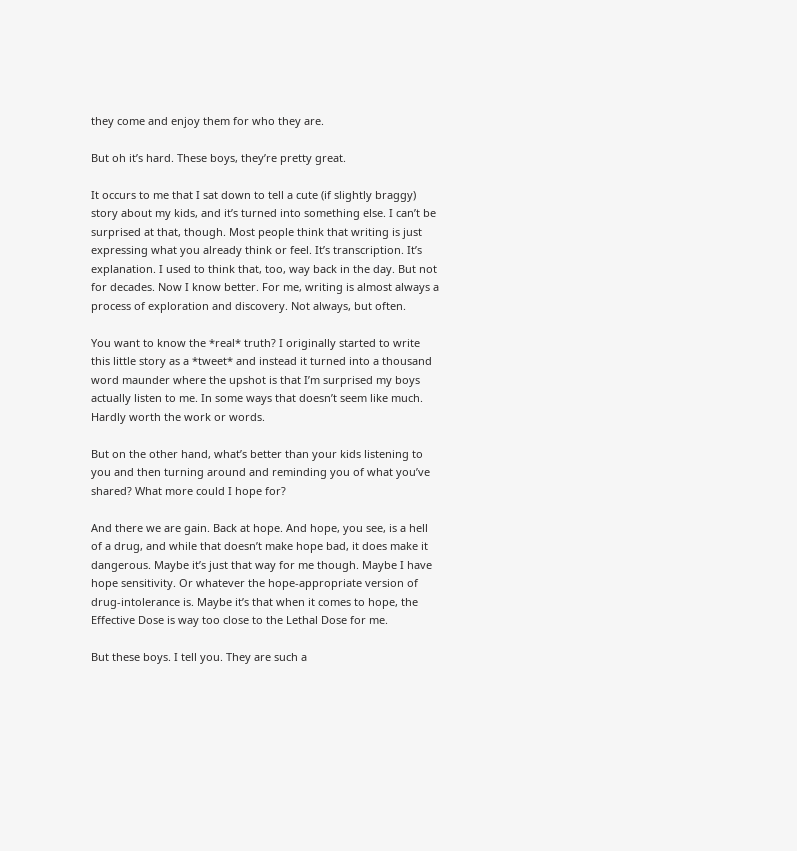they come and enjoy them for who they are.

But oh it’s hard. These boys, they’re pretty great.

It occurs to me that I sat down to tell a cute (if slightly braggy) story about my kids, and it’s turned into something else. I can’t be surprised at that, though. Most people think that writing is just expressing what you already think or feel. It’s transcription. It’s explanation. I used to think that, too, way back in the day. But not for decades. Now I know better. For me, writing is almost always a process of exploration and discovery. Not always, but often.

You want to know the *real* truth? I originally started to write this little story as a *tweet* and instead it turned into a thousand word maunder where the upshot is that I’m surprised my boys actually listen to me. In some ways that doesn’t seem like much. Hardly worth the work or words.

But on the other hand, what’s better than your kids listening to you and then turning around and reminding you of what you’ve shared? What more could I hope for?

And there we are gain. Back at hope. And hope, you see, is a hell of a drug, and while that doesn’t make hope bad, it does make it dangerous. Maybe it’s just that way for me though. Maybe I have hope sensitivity. Or whatever the hope-appropriate version of drug-intolerance is. Maybe it’s that when it comes to hope, the Effective Dose is way too close to the Lethal Dose for me.

But these boys. I tell you. They are such a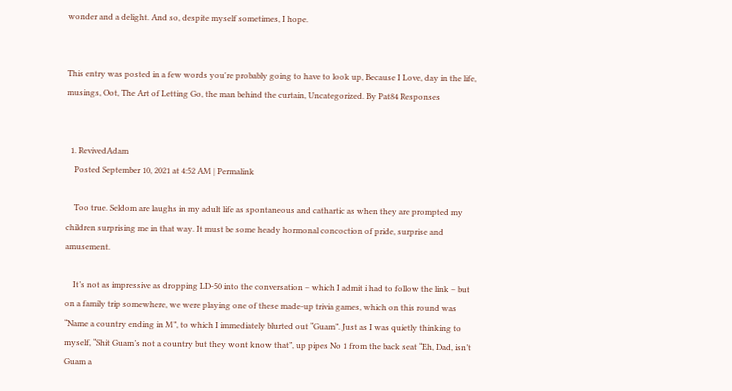wonder and a delight. And so, despite myself sometimes, I hope.


This entry was posted in a few words you're probably going to have to look up, Because I Love, day in the life, musings, Oot, The Art of Letting Go, the man behind the curtain, Uncategorized. By Pat84 Responses


  1. RevivedAdam
    Posted September 10, 2021 at 4:52 AM | Permalink

    Too true. Seldom are laughs in my adult life as spontaneous and cathartic as when they are prompted my children surprising me in that way. It must be some heady hormonal concoction of pride, surprise and amusement.

    It’s not as impressive as dropping LD-50 into the conversation – which I admit i had to follow the link – but on a family trip somewhere, we were playing one of these made-up trivia games, which on this round was “Name a country ending in M”, to which I immediately blurted out “Guam”. Just as I was quietly thinking to myself, “Shit Guam’s not a country but they wont know that”, up pipes No 1 from the back seat “Eh, Dad, isn’t Guam a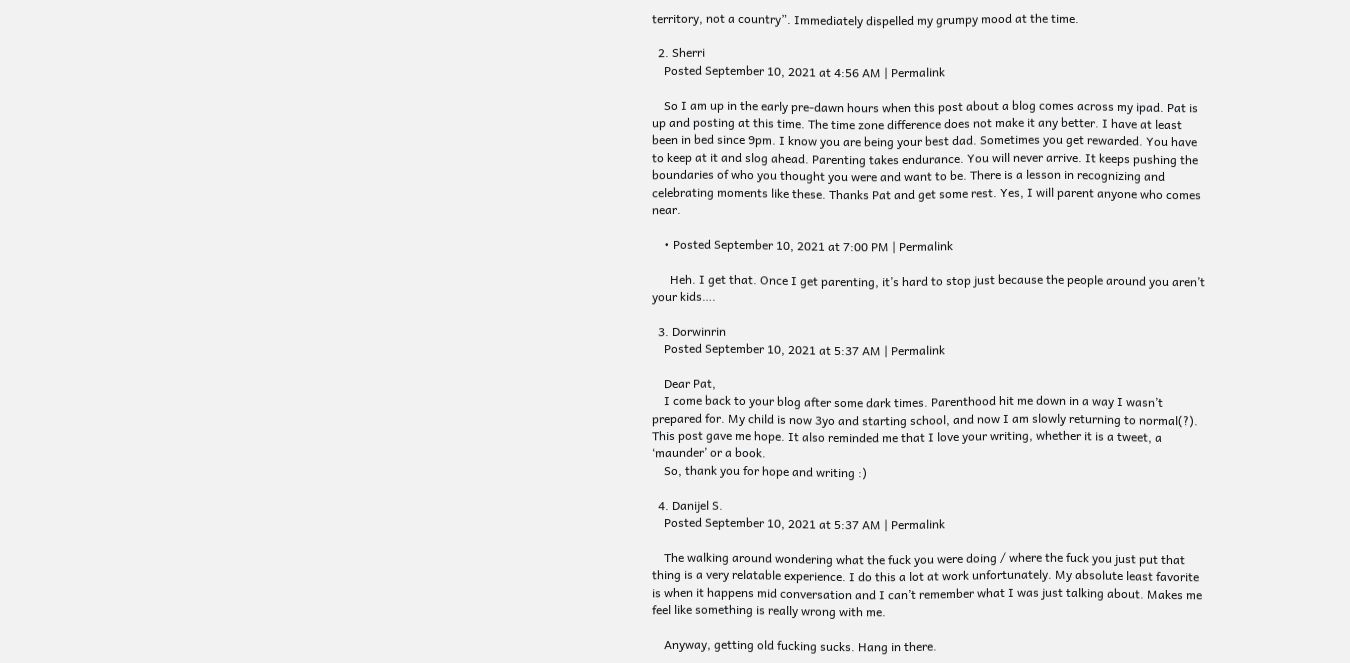territory, not a country”. Immediately dispelled my grumpy mood at the time.

  2. Sherri
    Posted September 10, 2021 at 4:56 AM | Permalink

    So I am up in the early pre-dawn hours when this post about a blog comes across my ipad. Pat is up and posting at this time. The time zone difference does not make it any better. I have at least been in bed since 9pm. I know you are being your best dad. Sometimes you get rewarded. You have to keep at it and slog ahead. Parenting takes endurance. You will never arrive. It keeps pushing the boundaries of who you thought you were and want to be. There is a lesson in recognizing and celebrating moments like these. Thanks Pat and get some rest. Yes, I will parent anyone who comes near.

    • Posted September 10, 2021 at 7:00 PM | Permalink

      Heh. I get that. Once I get parenting, it’s hard to stop just because the people around you aren’t your kids….

  3. Dorwinrin
    Posted September 10, 2021 at 5:37 AM | Permalink

    Dear Pat,
    I come back to your blog after some dark times. Parenthood hit me down in a way I wasn’t prepared for. My child is now 3yo and starting school, and now I am slowly returning to normal(?). This post gave me hope. It also reminded me that I love your writing, whether it is a tweet, a ‘maunder’ or a book.
    So, thank you for hope and writing :)

  4. Danijel S.
    Posted September 10, 2021 at 5:37 AM | Permalink

    The walking around wondering what the fuck you were doing / where the fuck you just put that thing is a very relatable experience. I do this a lot at work unfortunately. My absolute least favorite is when it happens mid conversation and I can’t remember what I was just talking about. Makes me feel like something is really wrong with me.

    Anyway, getting old fucking sucks. Hang in there.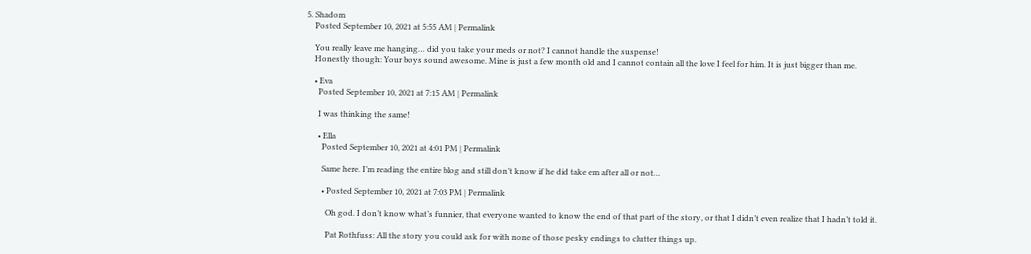5. Shadom
    Posted September 10, 2021 at 5:55 AM | Permalink

    You really leave me hanging… did you take your meds or not? I cannot handle the suspense!
    Honestly though: Your boys sound awesome. Mine is just a few month old and I cannot contain all the love I feel for him. It is just bigger than me.

    • Eva
      Posted September 10, 2021 at 7:15 AM | Permalink

      I was thinking the same!

      • Ella
        Posted September 10, 2021 at 4:01 PM | Permalink

        Same here. I’m reading the entire blog and still don’t know if he did take em after all or not…

        • Posted September 10, 2021 at 7:03 PM | Permalink

          Oh god. I don’t know what’s funnier, that everyone wanted to know the end of that part of the story, or that I didn’t even realize that I hadn’t told it.

          Pat Rothfuss: All the story you could ask for with none of those pesky endings to clutter things up.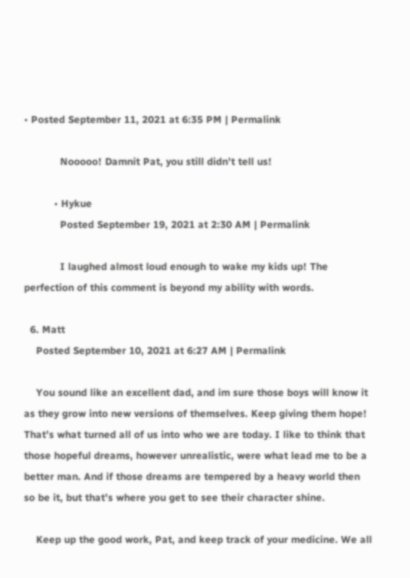• Posted September 11, 2021 at 6:35 PM | Permalink

            Nooooo! Damnit Pat, you still didn’t tell us!

          • Hykue
            Posted September 19, 2021 at 2:30 AM | Permalink

            I laughed almost loud enough to wake my kids up! The perfection of this comment is beyond my ability with words.

  6. Matt
    Posted September 10, 2021 at 6:27 AM | Permalink

    You sound like an excellent dad, and im sure those boys will know it as they grow into new versions of themselves. Keep giving them hope! That’s what turned all of us into who we are today. I like to think that those hopeful dreams, however unrealistic, were what lead me to be a better man. And if those dreams are tempered by a heavy world then so be it, but that’s where you get to see their character shine.

    Keep up the good work, Pat, and keep track of your medicine. We all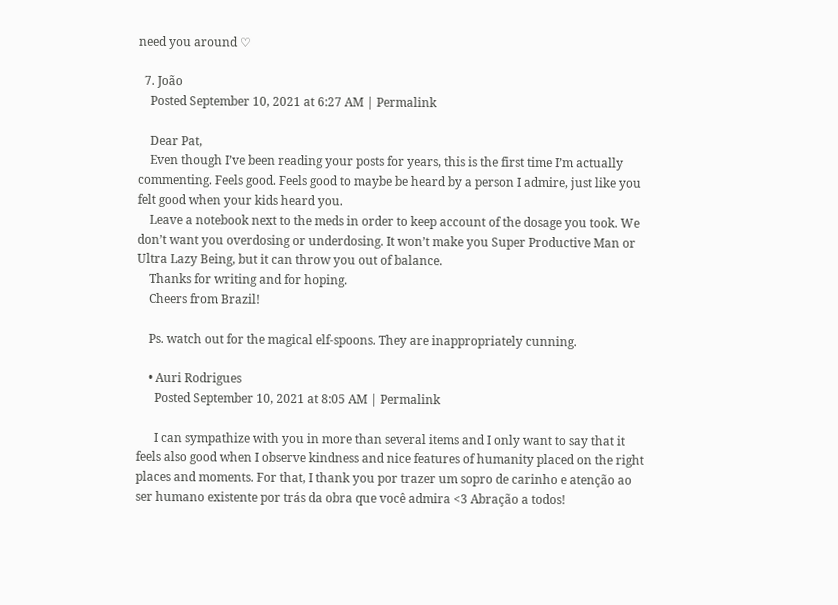need you around ♡

  7. João
    Posted September 10, 2021 at 6:27 AM | Permalink

    Dear Pat,
    Even though I’ve been reading your posts for years, this is the first time I’m actually commenting. Feels good. Feels good to maybe be heard by a person I admire, just like you felt good when your kids heard you.
    Leave a notebook next to the meds in order to keep account of the dosage you took. We don’t want you overdosing or underdosing. It won’t make you Super Productive Man or Ultra Lazy Being, but it can throw you out of balance.
    Thanks for writing and for hoping.
    Cheers from Brazil!

    Ps. watch out for the magical elf-spoons. They are inappropriately cunning.

    • Auri Rodrigues
      Posted September 10, 2021 at 8:05 AM | Permalink

      I can sympathize with you in more than several items and I only want to say that it feels also good when I observe kindness and nice features of humanity placed on the right places and moments. For that, I thank you por trazer um sopro de carinho e atenção ao ser humano existente por trás da obra que você admira <3 Abração a todos!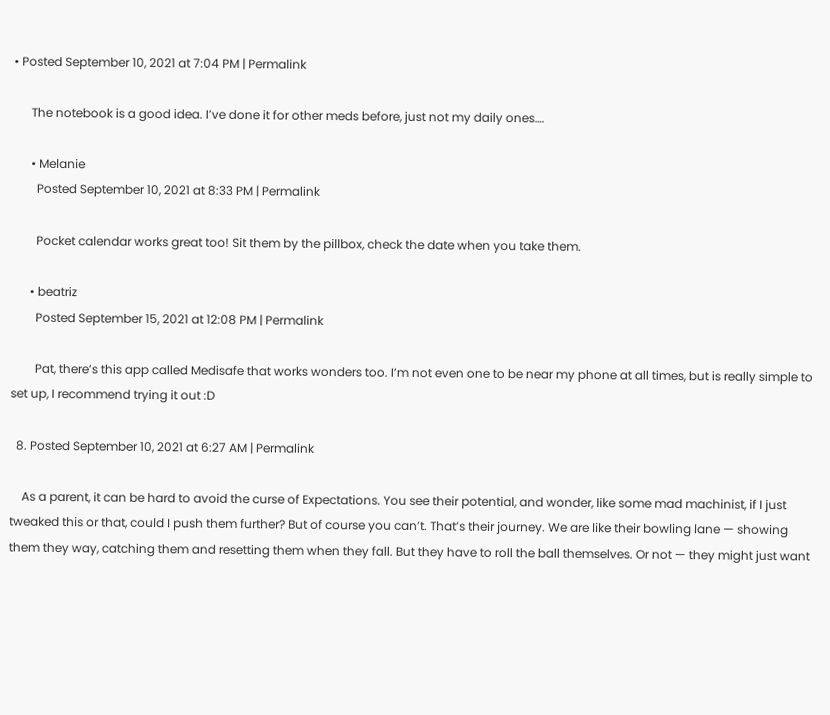• Posted September 10, 2021 at 7:04 PM | Permalink

      The notebook is a good idea. I’ve done it for other meds before, just not my daily ones….

      • Melanie
        Posted September 10, 2021 at 8:33 PM | Permalink

        Pocket calendar works great too! Sit them by the pillbox, check the date when you take them.

      • beatriz
        Posted September 15, 2021 at 12:08 PM | Permalink

        Pat, there’s this app called Medisafe that works wonders too. I’m not even one to be near my phone at all times, but is really simple to set up, I recommend trying it out :D

  8. Posted September 10, 2021 at 6:27 AM | Permalink

    As a parent, it can be hard to avoid the curse of Expectations. You see their potential, and wonder, like some mad machinist, if I just tweaked this or that, could I push them further? But of course you can’t. That’s their journey. We are like their bowling lane — showing them they way, catching them and resetting them when they fall. But they have to roll the ball themselves. Or not — they might just want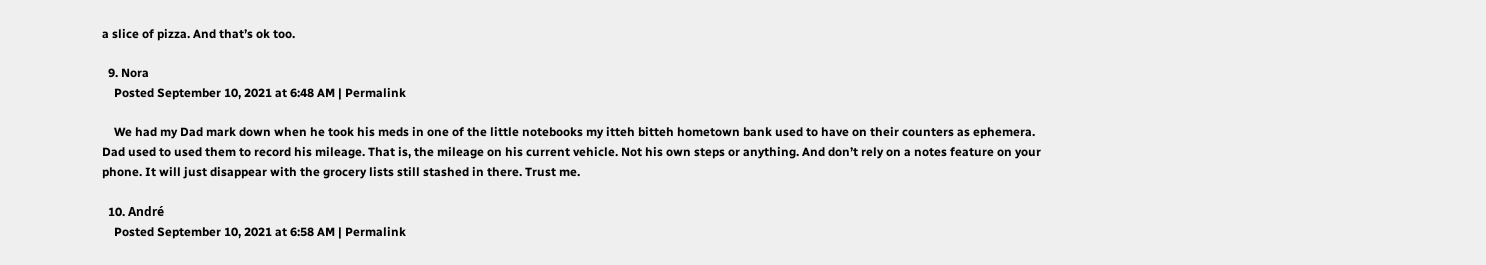a slice of pizza. And that’s ok too.

  9. Nora
    Posted September 10, 2021 at 6:48 AM | Permalink

    We had my Dad mark down when he took his meds in one of the little notebooks my itteh bitteh hometown bank used to have on their counters as ephemera. Dad used to used them to record his mileage. That is, the mileage on his current vehicle. Not his own steps or anything. And don’t rely on a notes feature on your phone. It will just disappear with the grocery lists still stashed in there. Trust me.

  10. André
    Posted September 10, 2021 at 6:58 AM | Permalink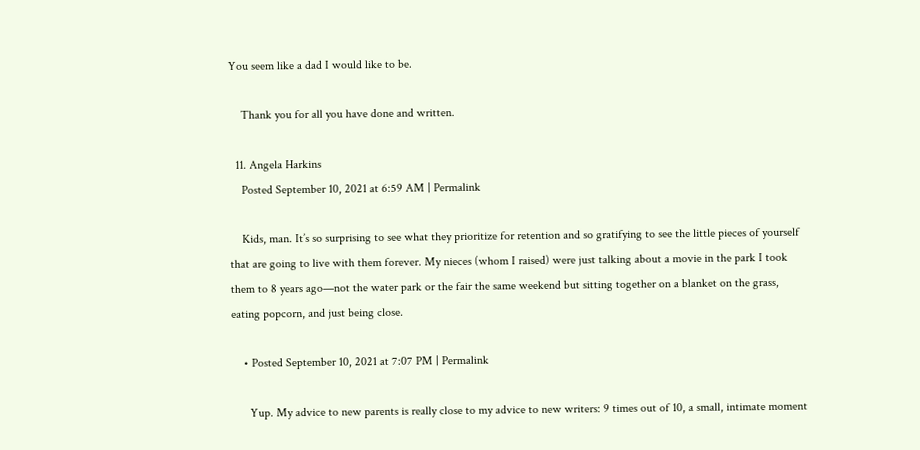You seem like a dad I would like to be.

    Thank you for all you have done and written.

  11. Angela Harkins
    Posted September 10, 2021 at 6:59 AM | Permalink

    Kids, man. It’s so surprising to see what they prioritize for retention and so gratifying to see the little pieces of yourself that are going to live with them forever. My nieces (whom I raised) were just talking about a movie in the park I took them to 8 years ago—not the water park or the fair the same weekend but sitting together on a blanket on the grass, eating popcorn, and just being close.

    • Posted September 10, 2021 at 7:07 PM | Permalink

      Yup. My advice to new parents is really close to my advice to new writers: 9 times out of 10, a small, intimate moment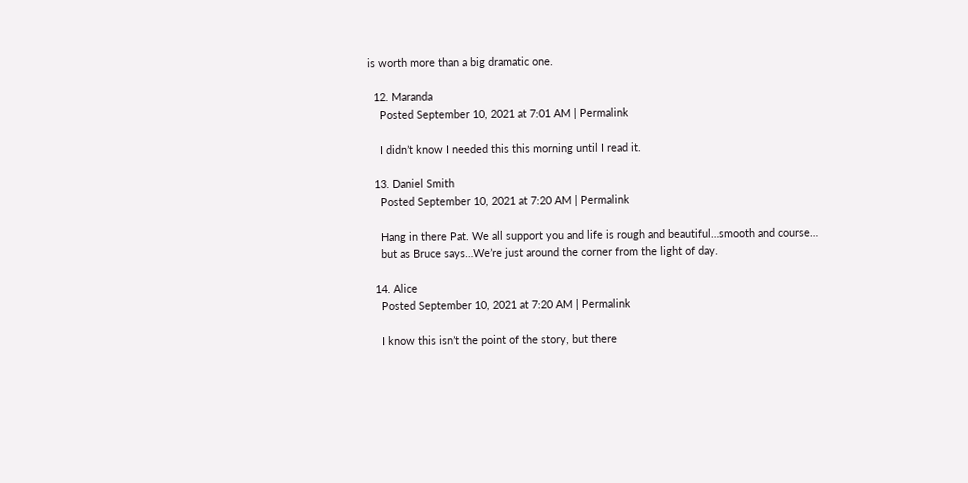is worth more than a big dramatic one.

  12. Maranda
    Posted September 10, 2021 at 7:01 AM | Permalink

    I didn’t know I needed this this morning until I read it.

  13. Daniel Smith
    Posted September 10, 2021 at 7:20 AM | Permalink

    Hang in there Pat. We all support you and life is rough and beautiful…smooth and course…
    but as Bruce says…We’re just around the corner from the light of day.

  14. Alice
    Posted September 10, 2021 at 7:20 AM | Permalink

    I know this isn’t the point of the story, but there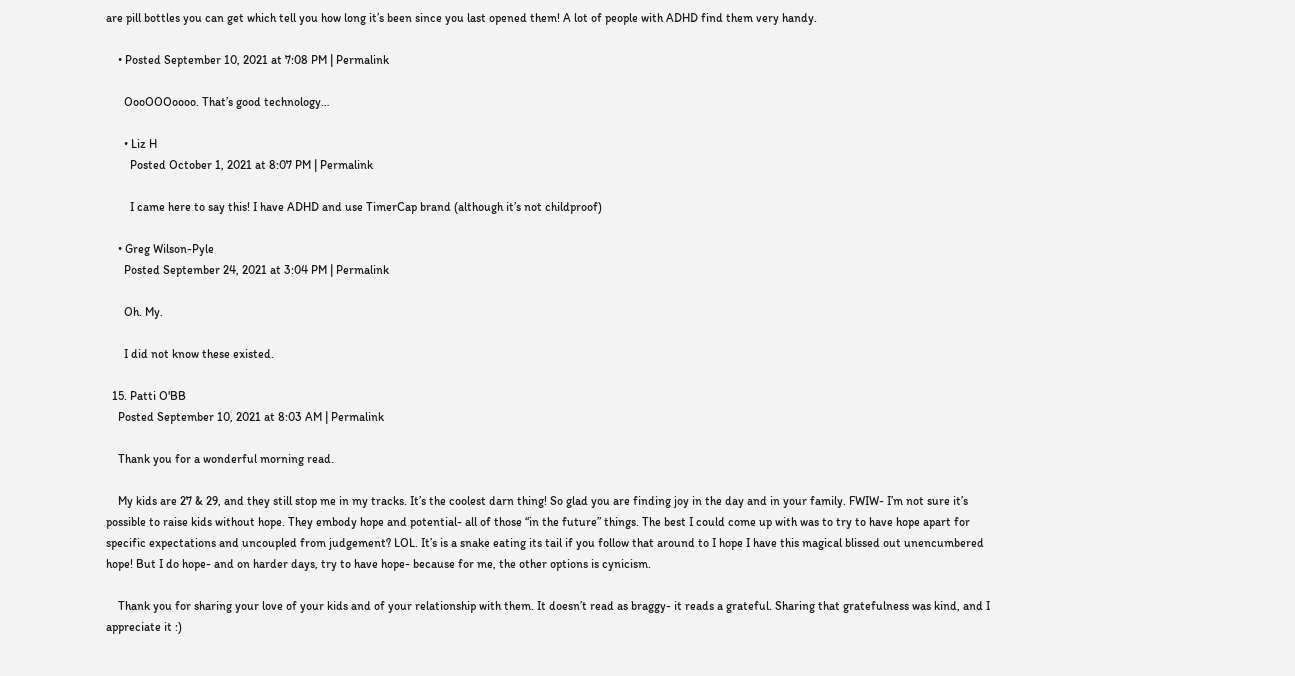are pill bottles you can get which tell you how long it’s been since you last opened them! A lot of people with ADHD find them very handy.

    • Posted September 10, 2021 at 7:08 PM | Permalink

      OooOOOoooo. That’s good technology…

      • Liz H
        Posted October 1, 2021 at 8:07 PM | Permalink

        I came here to say this! I have ADHD and use TimerCap brand (although it’s not childproof)

    • Greg Wilson-Pyle
      Posted September 24, 2021 at 3:04 PM | Permalink

      Oh. My.

      I did not know these existed.

  15. Patti O'BB
    Posted September 10, 2021 at 8:03 AM | Permalink

    Thank you for a wonderful morning read.

    My kids are 27 & 29, and they still stop me in my tracks. It’s the coolest darn thing! So glad you are finding joy in the day and in your family. FWIW- I’m not sure it’s possible to raise kids without hope. They embody hope and potential- all of those “in the future” things. The best I could come up with was to try to have hope apart for specific expectations and uncoupled from judgement? LOL. It’s is a snake eating its tail if you follow that around to I hope I have this magical blissed out unencumbered hope! But I do hope- and on harder days, try to have hope- because for me, the other options is cynicism.

    Thank you for sharing your love of your kids and of your relationship with them. It doesn’t read as braggy- it reads a grateful. Sharing that gratefulness was kind, and I appreciate it :)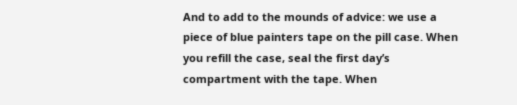And to add to the mounds of advice: we use a piece of blue painters tape on the pill case. When you refill the case, seal the first day’s compartment with the tape. When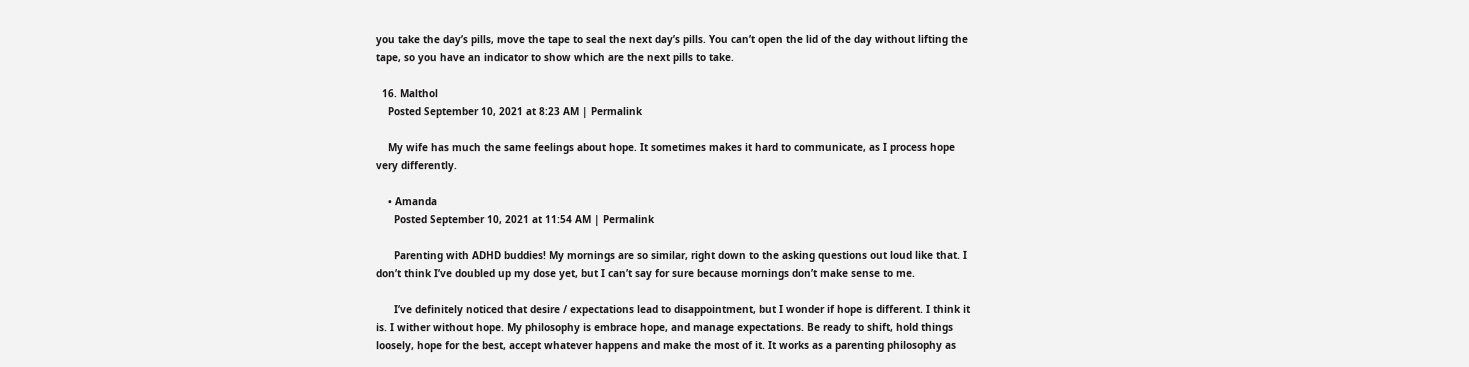you take the day’s pills, move the tape to seal the next day’s pills. You can’t open the lid of the day without lifting the tape, so you have an indicator to show which are the next pills to take.

  16. Malthol
    Posted September 10, 2021 at 8:23 AM | Permalink

    My wife has much the same feelings about hope. It sometimes makes it hard to communicate, as I process hope very differently.

    • Amanda
      Posted September 10, 2021 at 11:54 AM | Permalink

      Parenting with ADHD buddies! My mornings are so similar, right down to the asking questions out loud like that. I don’t think I’ve doubled up my dose yet, but I can’t say for sure because mornings don’t make sense to me.

      I’ve definitely noticed that desire / expectations lead to disappointment, but I wonder if hope is different. I think it is. I wither without hope. My philosophy is embrace hope, and manage expectations. Be ready to shift, hold things loosely, hope for the best, accept whatever happens and make the most of it. It works as a parenting philosophy as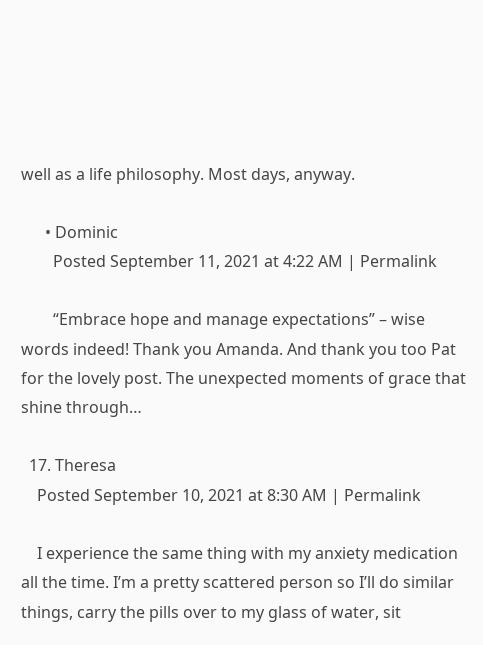well as a life philosophy. Most days, anyway.

      • Dominic
        Posted September 11, 2021 at 4:22 AM | Permalink

        “Embrace hope and manage expectations” – wise words indeed! Thank you Amanda. And thank you too Pat for the lovely post. The unexpected moments of grace that shine through…

  17. Theresa
    Posted September 10, 2021 at 8:30 AM | Permalink

    I experience the same thing with my anxiety medication all the time. I’m a pretty scattered person so I’ll do similar things, carry the pills over to my glass of water, sit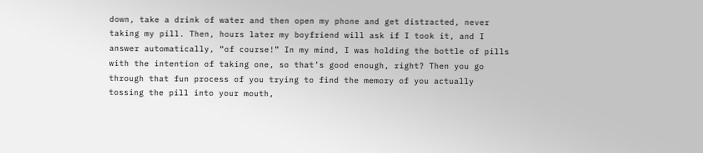down, take a drink of water and then open my phone and get distracted, never taking my pill. Then, hours later my boyfriend will ask if I took it, and I answer automatically, “of course!” In my mind, I was holding the bottle of pills with the intention of taking one, so that’s good enough, right? Then you go through that fun process of you trying to find the memory of you actually tossing the pill into your mouth,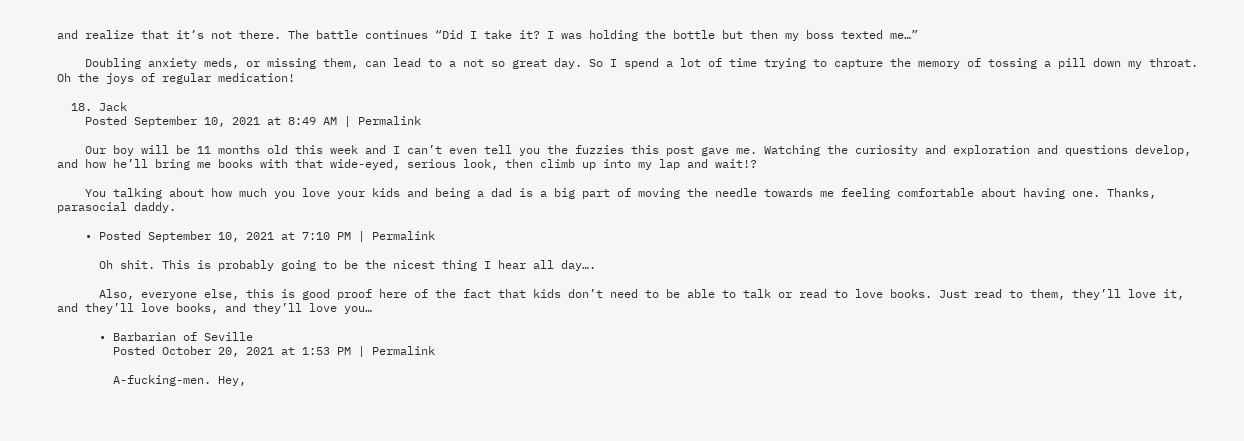and realize that it’s not there. The battle continues “Did I take it? I was holding the bottle but then my boss texted me…”

    Doubling anxiety meds, or missing them, can lead to a not so great day. So I spend a lot of time trying to capture the memory of tossing a pill down my throat. Oh the joys of regular medication!

  18. Jack
    Posted September 10, 2021 at 8:49 AM | Permalink

    Our boy will be 11 months old this week and I can’t even tell you the fuzzies this post gave me. Watching the curiosity and exploration and questions develop, and how he’ll bring me books with that wide-eyed, serious look, then climb up into my lap and wait!?

    You talking about how much you love your kids and being a dad is a big part of moving the needle towards me feeling comfortable about having one. Thanks, parasocial daddy.

    • Posted September 10, 2021 at 7:10 PM | Permalink

      Oh shit. This is probably going to be the nicest thing I hear all day….

      Also, everyone else, this is good proof here of the fact that kids don’t need to be able to talk or read to love books. Just read to them, they’ll love it, and they’ll love books, and they’ll love you…

      • Barbarian of Seville
        Posted October 20, 2021 at 1:53 PM | Permalink

        A-fucking-men. Hey,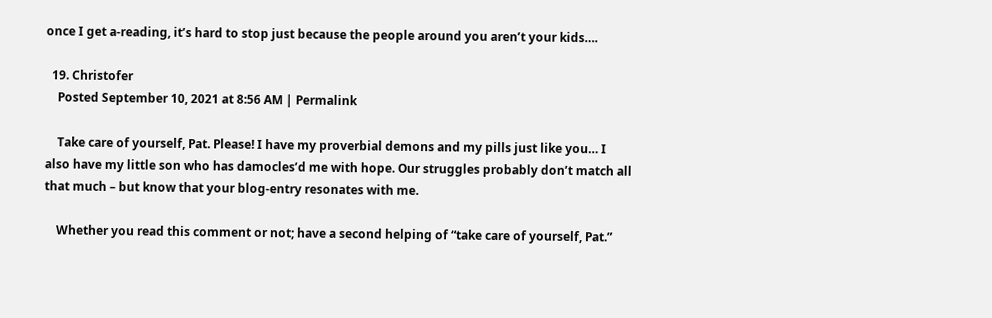once I get a-reading, it’s hard to stop just because the people around you aren’t your kids….

  19. Christofer
    Posted September 10, 2021 at 8:56 AM | Permalink

    Take care of yourself, Pat. Please! I have my proverbial demons and my pills just like you… I also have my little son who has damocles’d me with hope. Our struggles probably don’t match all that much – but know that your blog-entry resonates with me.

    Whether you read this comment or not; have a second helping of “take care of yourself, Pat.”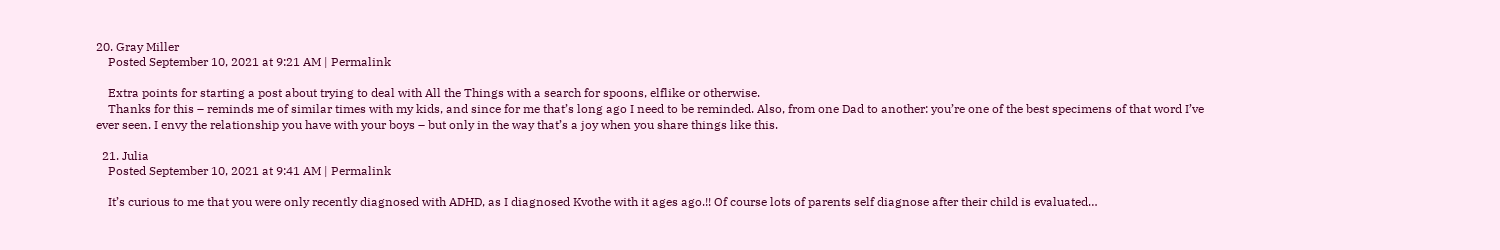20. Gray Miller
    Posted September 10, 2021 at 9:21 AM | Permalink

    Extra points for starting a post about trying to deal with All the Things with a search for spoons, elflike or otherwise.
    Thanks for this – reminds me of similar times with my kids, and since for me that’s long ago I need to be reminded. Also, from one Dad to another: you’re one of the best specimens of that word I’ve ever seen. I envy the relationship you have with your boys – but only in the way that’s a joy when you share things like this.

  21. Julia
    Posted September 10, 2021 at 9:41 AM | Permalink

    It’s curious to me that you were only recently diagnosed with ADHD, as I diagnosed Kvothe with it ages ago.!! Of course lots of parents self diagnose after their child is evaluated…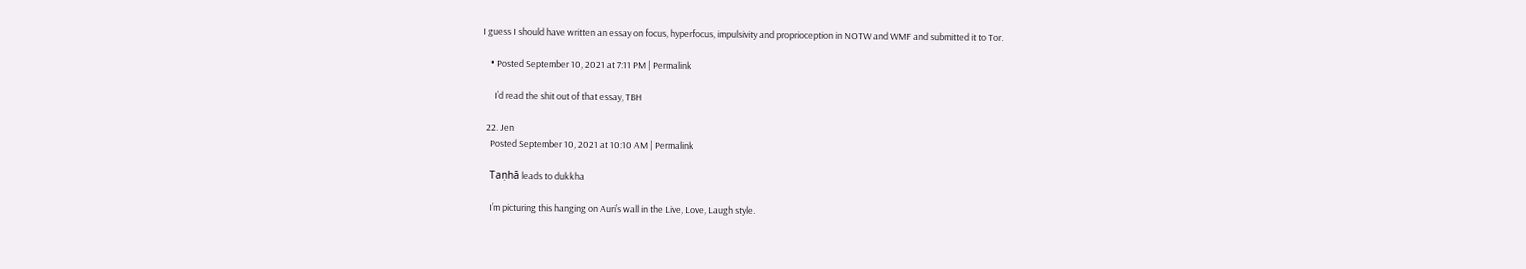I guess I should have written an essay on focus, hyperfocus, impulsivity and proprioception in NOTW and WMF and submitted it to Tor.

    • Posted September 10, 2021 at 7:11 PM | Permalink

      I’d read the shit out of that essay, TBH

  22. Jen
    Posted September 10, 2021 at 10:10 AM | Permalink

    Taṇhā leads to dukkha

    I’m picturing this hanging on Auri’s wall in the Live, Love, Laugh style.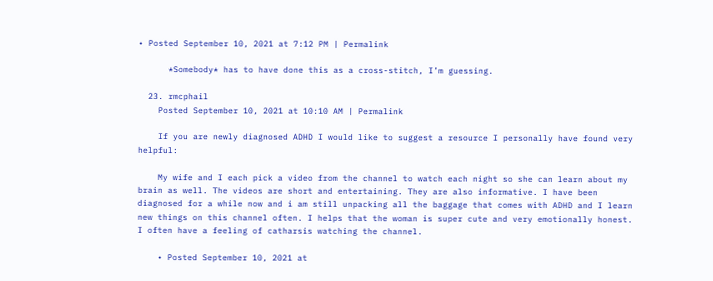• Posted September 10, 2021 at 7:12 PM | Permalink

      *Somebody* has to have done this as a cross-stitch, I’m guessing.

  23. rmcphail
    Posted September 10, 2021 at 10:10 AM | Permalink

    If you are newly diagnosed ADHD I would like to suggest a resource I personally have found very helpful:

    My wife and I each pick a video from the channel to watch each night so she can learn about my brain as well. The videos are short and entertaining. They are also informative. I have been diagnosed for a while now and i am still unpacking all the baggage that comes with ADHD and I learn new things on this channel often. I helps that the woman is super cute and very emotionally honest. I often have a feeling of catharsis watching the channel.

    • Posted September 10, 2021 at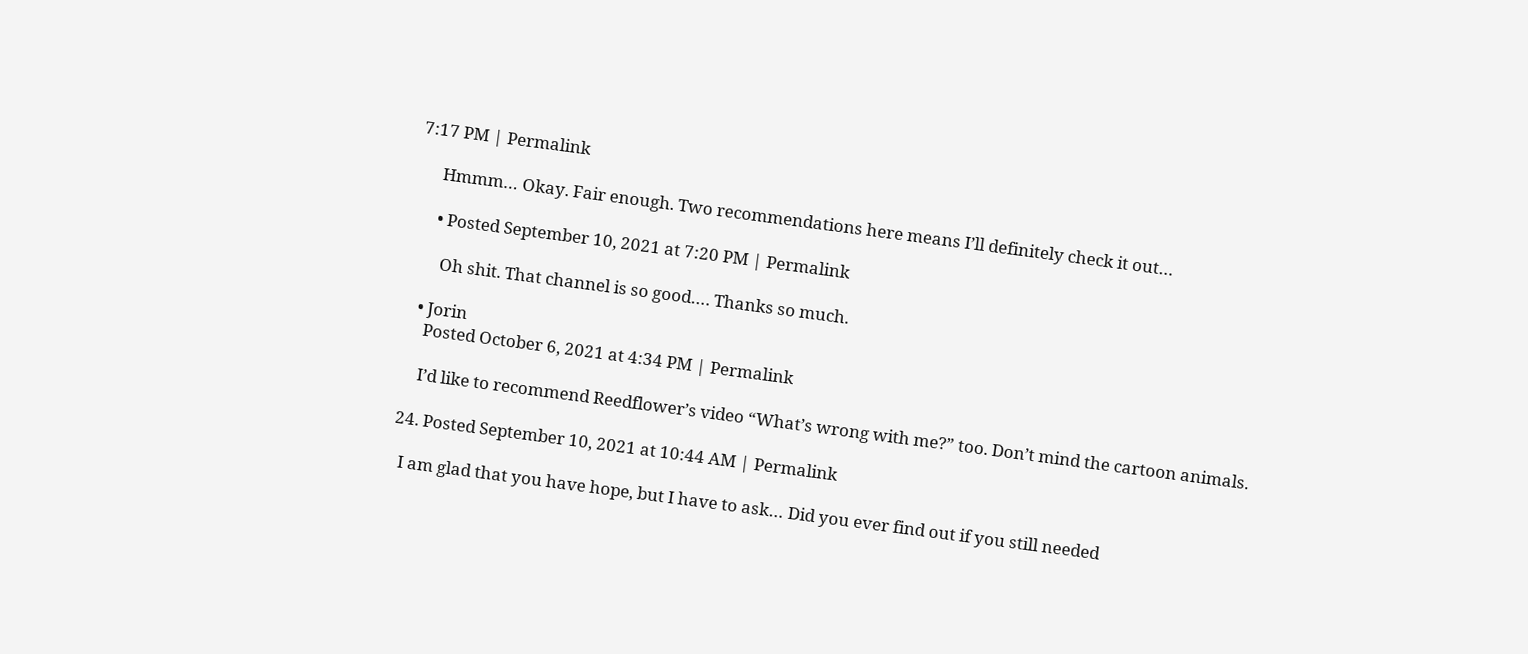7:17 PM | Permalink

      Hmmm… Okay. Fair enough. Two recommendations here means I’ll definitely check it out…

      • Posted September 10, 2021 at 7:20 PM | Permalink

        Oh shit. That channel is so good…. Thanks so much.

    • Jorin
      Posted October 6, 2021 at 4:34 PM | Permalink

      I’d like to recommend Reedflower’s video “What’s wrong with me?” too. Don’t mind the cartoon animals.

  24. Posted September 10, 2021 at 10:44 AM | Permalink

    I am glad that you have hope, but I have to ask… Did you ever find out if you still needed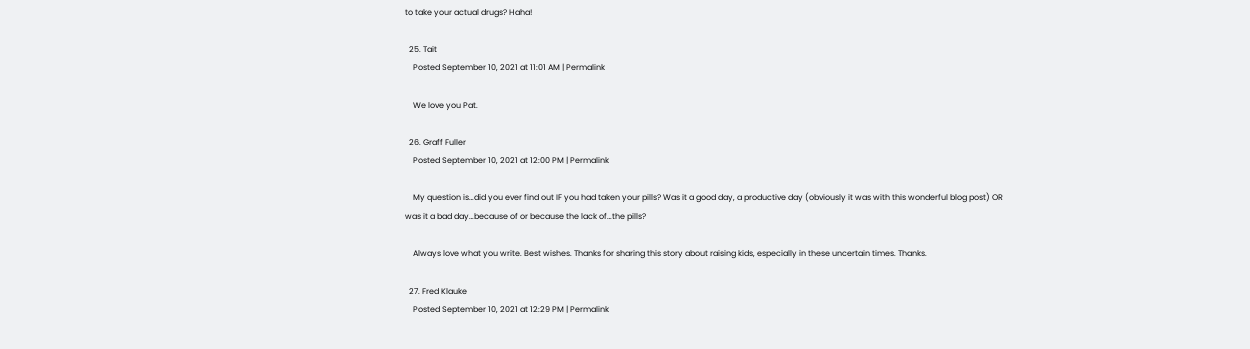to take your actual drugs? Haha!

  25. Tait
    Posted September 10, 2021 at 11:01 AM | Permalink

    We love you Pat.

  26. Graff Fuller
    Posted September 10, 2021 at 12:00 PM | Permalink

    My question is…did you ever find out IF you had taken your pills? Was it a good day, a productive day (obviously it was with this wonderful blog post) OR was it a bad day…because of or because the lack of…the pills?

    Always love what you write. Best wishes. Thanks for sharing this story about raising kids, especially in these uncertain times. Thanks.

  27. Fred Klauke
    Posted September 10, 2021 at 12:29 PM | Permalink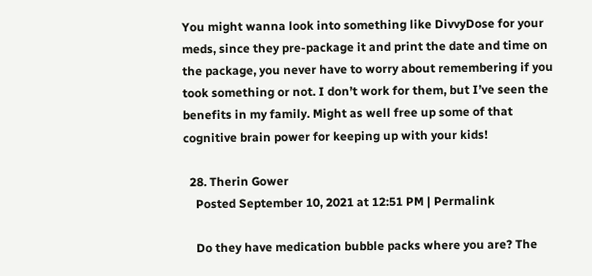You might wanna look into something like DivvyDose for your meds, since they pre-package it and print the date and time on the package, you never have to worry about remembering if you took something or not. I don’t work for them, but I’ve seen the benefits in my family. Might as well free up some of that cognitive brain power for keeping up with your kids!

  28. Therin Gower
    Posted September 10, 2021 at 12:51 PM | Permalink

    Do they have medication bubble packs where you are? The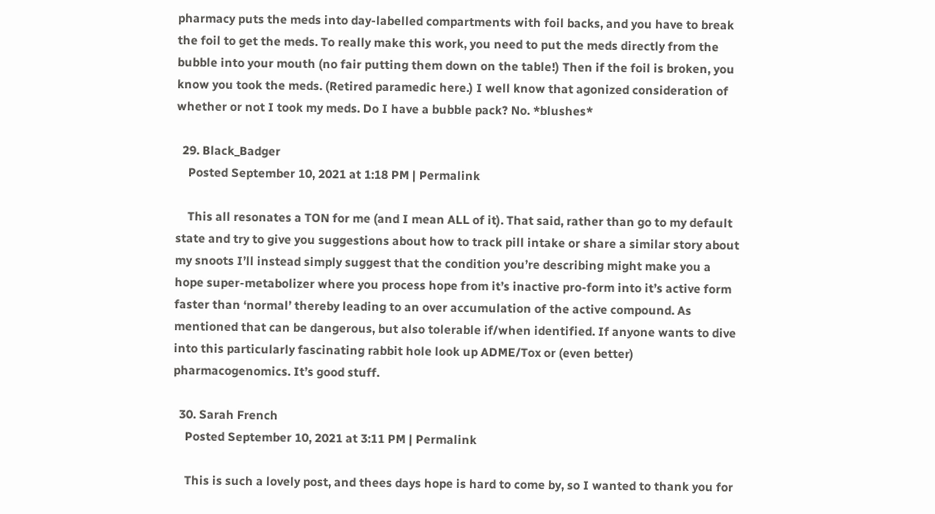pharmacy puts the meds into day-labelled compartments with foil backs, and you have to break the foil to get the meds. To really make this work, you need to put the meds directly from the bubble into your mouth (no fair putting them down on the table!) Then if the foil is broken, you know you took the meds. (Retired paramedic here.) I well know that agonized consideration of whether or not I took my meds. Do I have a bubble pack? No. *blushes*

  29. Black_Badger
    Posted September 10, 2021 at 1:18 PM | Permalink

    This all resonates a TON for me (and I mean ALL of it). That said, rather than go to my default state and try to give you suggestions about how to track pill intake or share a similar story about my snoots I’ll instead simply suggest that the condition you’re describing might make you a hope super-metabolizer where you process hope from it’s inactive pro-form into it’s active form faster than ‘normal’ thereby leading to an over accumulation of the active compound. As mentioned that can be dangerous, but also tolerable if/when identified. If anyone wants to dive into this particularly fascinating rabbit hole look up ADME/Tox or (even better) pharmacogenomics. It’s good stuff.

  30. Sarah French
    Posted September 10, 2021 at 3:11 PM | Permalink

    This is such a lovely post, and thees days hope is hard to come by, so I wanted to thank you for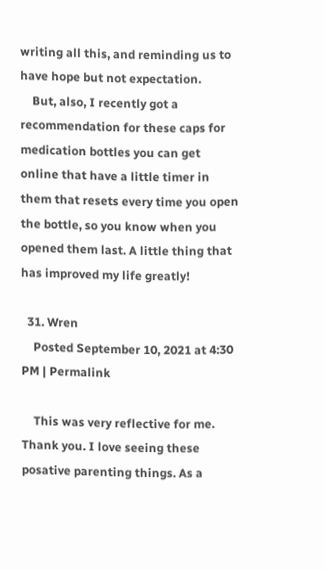writing all this, and reminding us to have hope but not expectation.
    But, also, I recently got a recommendation for these caps for medication bottles you can get online that have a little timer in them that resets every time you open the bottle, so you know when you opened them last. A little thing that has improved my life greatly!

  31. Wren
    Posted September 10, 2021 at 4:30 PM | Permalink

    This was very reflective for me. Thank you. I love seeing these posative parenting things. As a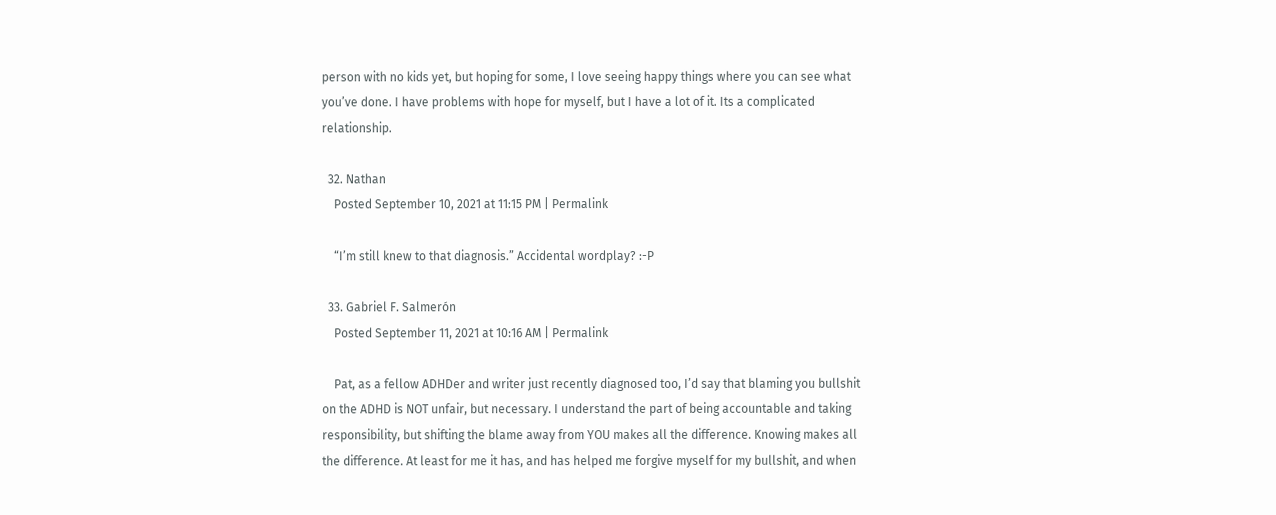person with no kids yet, but hoping for some, I love seeing happy things where you can see what you’ve done. I have problems with hope for myself, but I have a lot of it. Its a complicated relationship.

  32. Nathan
    Posted September 10, 2021 at 11:15 PM | Permalink

    “I’m still knew to that diagnosis.” Accidental wordplay? :-P

  33. Gabriel F. Salmerón
    Posted September 11, 2021 at 10:16 AM | Permalink

    Pat, as a fellow ADHDer and writer just recently diagnosed too, I’d say that blaming you bullshit on the ADHD is NOT unfair, but necessary. I understand the part of being accountable and taking responsibility, but shifting the blame away from YOU makes all the difference. Knowing makes all the difference. At least for me it has, and has helped me forgive myself for my bullshit, and when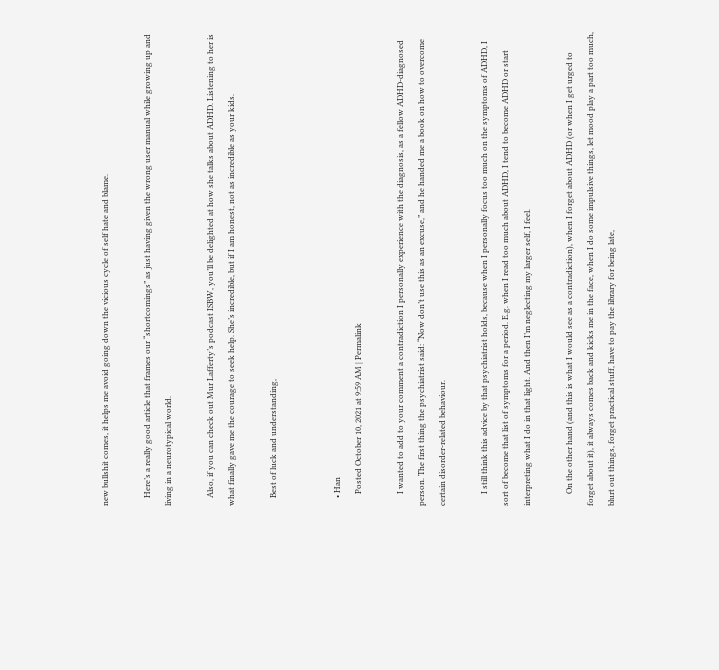new bullshit comes, it helps me avoid going down the vicious cycle of self hate and blame.

    Here’s a really good article that frames our “shortcomings” as just having given the wrong user manual while growing up and living in a neurotypical world.

    Also, if you can check out Mur Lafferty’s podcast ISBW, you’ll be delighted at how she talks about ADHD. Listening to her is what finally gave me the courage to seek help. She’s incredible, but if I am honest, not as incredible as your kids.

    Best of luck and understanding,


    • Han
      Posted October 10, 2021 at 9:59 AM | Permalink

      I wanted to add to your comment a contradiction I personally experience with the diagnosis, as a fellow ADHD-diagnosed person. The first thing the psychiatrist said: “Now don’t use this as an excuse,” and he handed me a book on how to overcome certain disorder-related behaviour.

      I still think this advice by that psychiatrist holds, because when I personally focus too much on the symptoms of ADHD, I sort of become that list of symptoms for a period. E.g. when I read too much about ADHD, I tend to become ADHD or start interpreting what I do in that light. And then I’m neglecting my larger self, I feel.

      On the other hand (and this is what I would see as a contradiction), when I forget about ADHD (or when I get urged to forget about it), it always comes back and kicks me in the face, when I do some impulsive things, let mood play a part too much, blurt out things, forget practical stuff, have to pay the library for being late,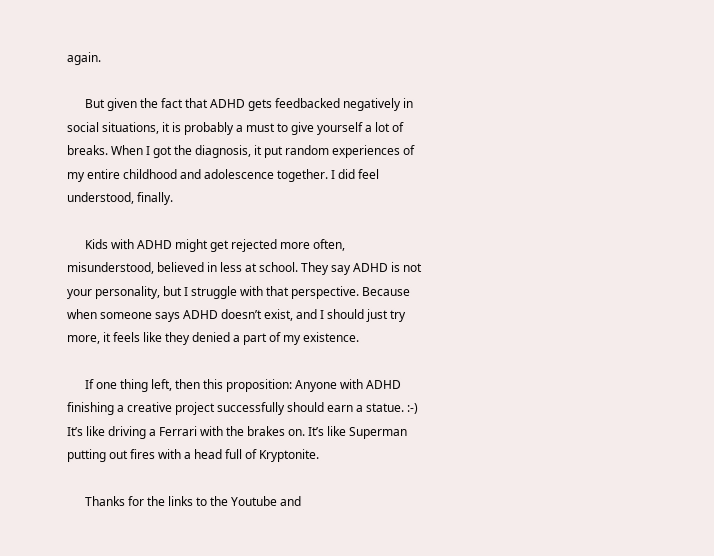again.

      But given the fact that ADHD gets feedbacked negatively in social situations, it is probably a must to give yourself a lot of breaks. When I got the diagnosis, it put random experiences of my entire childhood and adolescence together. I did feel understood, finally.

      Kids with ADHD might get rejected more often, misunderstood, believed in less at school. They say ADHD is not your personality, but I struggle with that perspective. Because when someone says ADHD doesn’t exist, and I should just try more, it feels like they denied a part of my existence.

      If one thing left, then this proposition: Anyone with ADHD finishing a creative project successfully should earn a statue. :-) It’s like driving a Ferrari with the brakes on. It’s like Superman putting out fires with a head full of Kryptonite.

      Thanks for the links to the Youtube and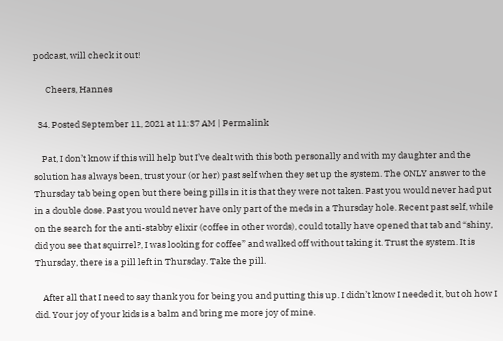podcast, will check it out!

      Cheers, Hannes

  34. Posted September 11, 2021 at 11:37 AM | Permalink

    Pat, I don’t know if this will help but I’ve dealt with this both personally and with my daughter and the solution has always been, trust your (or her) past self when they set up the system. The ONLY answer to the Thursday tab being open but there being pills in it is that they were not taken. Past you would never had put in a double dose. Past you would never have only part of the meds in a Thursday hole. Recent past self, while on the search for the anti-stabby elixir (coffee in other words), could totally have opened that tab and “shiny, did you see that squirrel?, I was looking for coffee” and walked off without taking it. Trust the system. It is Thursday, there is a pill left in Thursday. Take the pill.

    After all that I need to say thank you for being you and putting this up. I didn’t know I needed it, but oh how I did. Your joy of your kids is a balm and bring me more joy of mine.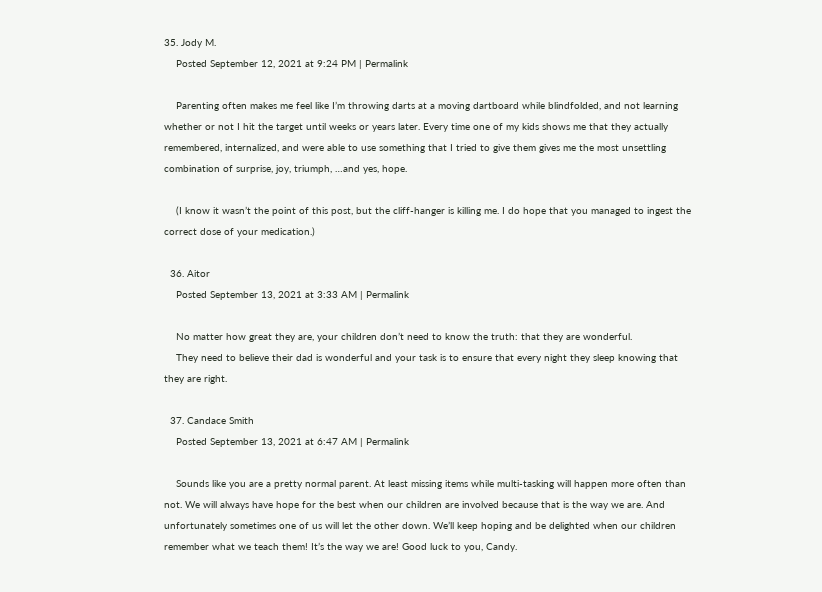35. Jody M.
    Posted September 12, 2021 at 9:24 PM | Permalink

    Parenting often makes me feel like I’m throwing darts at a moving dartboard while blindfolded, and not learning whether or not I hit the target until weeks or years later. Every time one of my kids shows me that they actually remembered, internalized, and were able to use something that I tried to give them gives me the most unsettling combination of surprise, joy, triumph, …and yes, hope.

    (I know it wasn’t the point of this post, but the cliff-hanger is killing me. I do hope that you managed to ingest the correct dose of your medication.)

  36. Aitor
    Posted September 13, 2021 at 3:33 AM | Permalink

    No matter how great they are, your children don’t need to know the truth: that they are wonderful.
    They need to believe their dad is wonderful and your task is to ensure that every night they sleep knowing that they are right.

  37. Candace Smith
    Posted September 13, 2021 at 6:47 AM | Permalink

    Sounds like you are a pretty normal parent. At least missing items while multi-tasking will happen more often than not. We will always have hope for the best when our children are involved because that is the way we are. And unfortunately sometimes one of us will let the other down. We’ll keep hoping and be delighted when our children remember what we teach them! It’s the way we are! Good luck to you, Candy.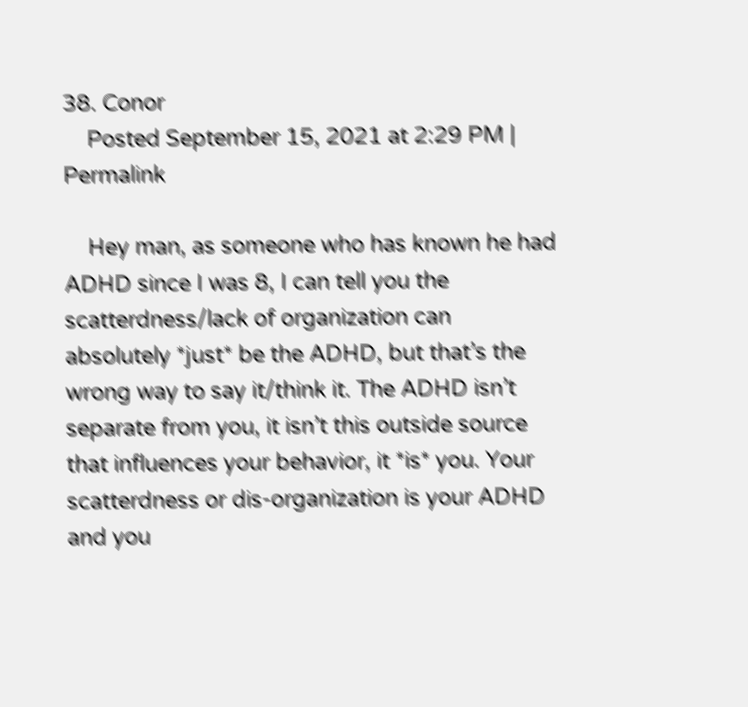38. Conor
    Posted September 15, 2021 at 2:29 PM | Permalink

    Hey man, as someone who has known he had ADHD since I was 8, I can tell you the scatterdness/lack of organization can absolutely *just* be the ADHD, but that’s the wrong way to say it/think it. The ADHD isn’t separate from you, it isn’t this outside source that influences your behavior, it *is* you. Your scatterdness or dis-organization is your ADHD and you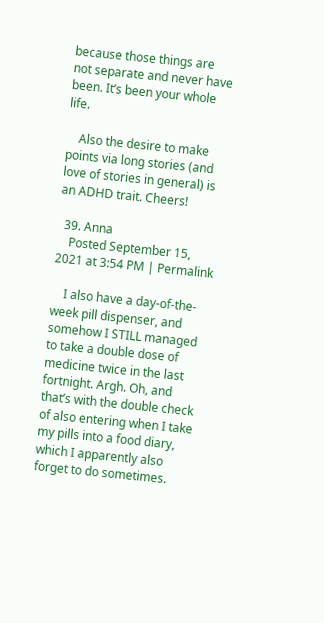because those things are not separate and never have been. It’s been your whole life.

    Also the desire to make points via long stories (and love of stories in general) is an ADHD trait. Cheers!

  39. Anna
    Posted September 15, 2021 at 3:54 PM | Permalink

    I also have a day-of-the-week pill dispenser, and somehow I STILL managed to take a double dose of medicine twice in the last fortnight. Argh. Oh, and that’s with the double check of also entering when I take my pills into a food diary, which I apparently also forget to do sometimes.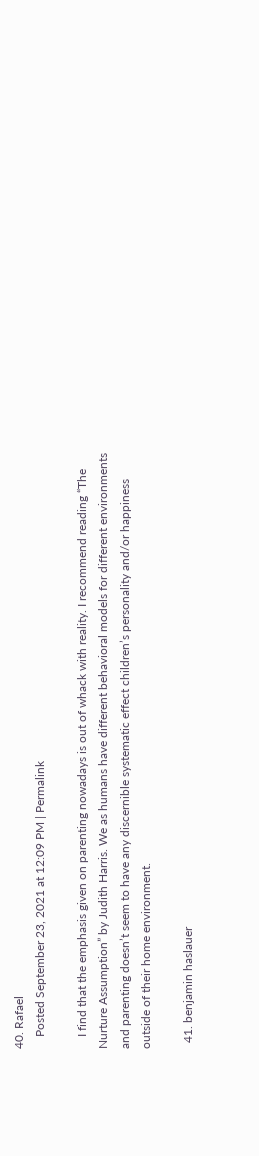40. Rafael
    Posted September 23, 2021 at 12:09 PM | Permalink

    I find that the emphasis given on parenting nowadays is out of whack with reality. I recommend reading “The Nurture Assumption” by Judith Harris. We as humans have different behavioral models for different environments and parenting doesn’t seem to have any discernible systematic effect children’s personality and/or happiness outside of their home environment.

  41. benjamin haslauer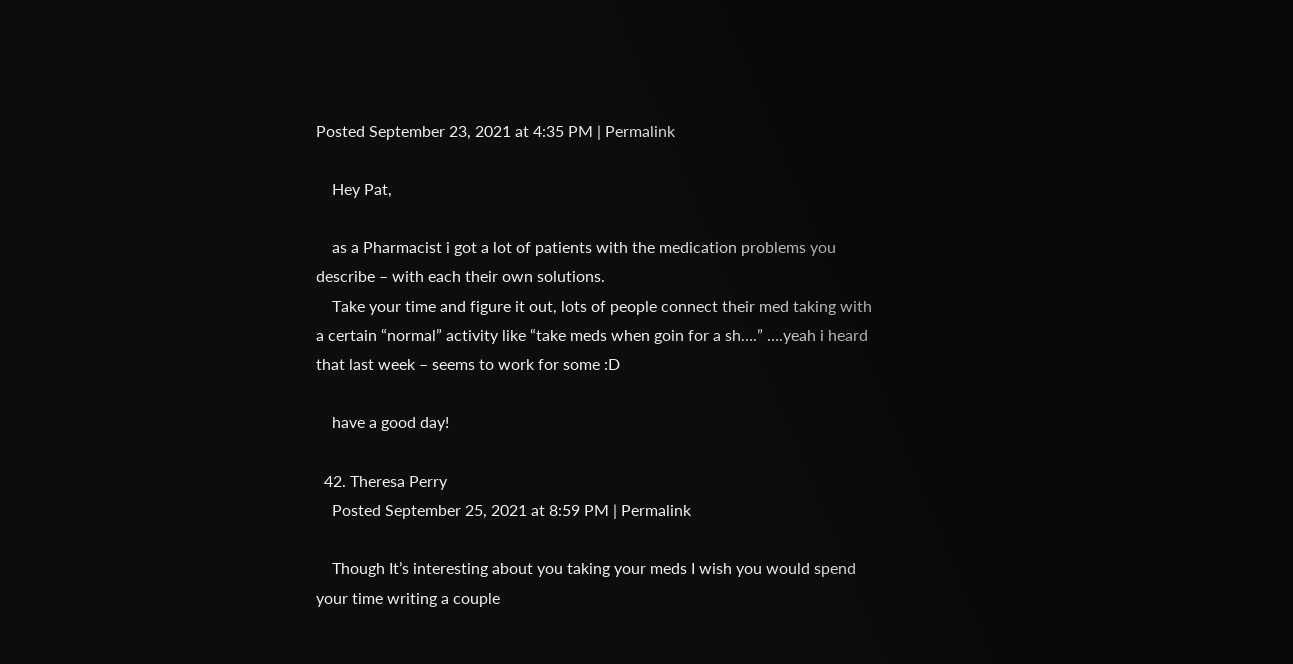Posted September 23, 2021 at 4:35 PM | Permalink

    Hey Pat,

    as a Pharmacist i got a lot of patients with the medication problems you describe – with each their own solutions.
    Take your time and figure it out, lots of people connect their med taking with a certain “normal” activity like “take meds when goin for a sh….” ….yeah i heard that last week – seems to work for some :D

    have a good day!

  42. Theresa Perry
    Posted September 25, 2021 at 8:59 PM | Permalink

    Though It’s interesting about you taking your meds I wish you would spend your time writing a couple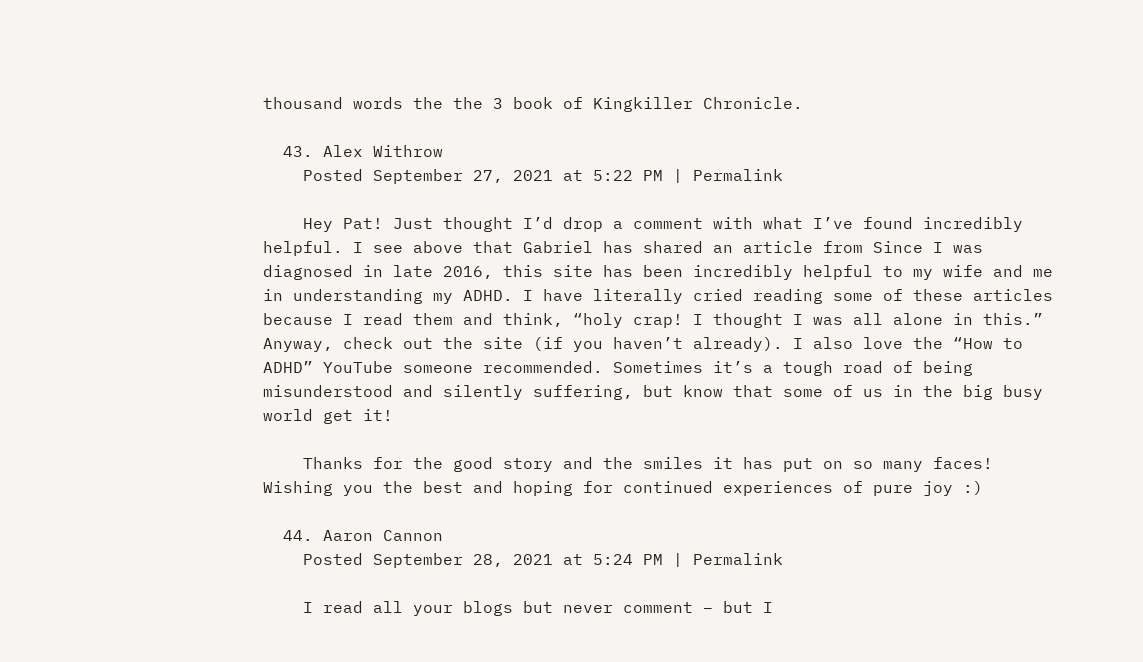thousand words the the 3 book of Kingkiller Chronicle.

  43. Alex Withrow
    Posted September 27, 2021 at 5:22 PM | Permalink

    Hey Pat! Just thought I’d drop a comment with what I’ve found incredibly helpful. I see above that Gabriel has shared an article from Since I was diagnosed in late 2016, this site has been incredibly helpful to my wife and me in understanding my ADHD. I have literally cried reading some of these articles because I read them and think, “holy crap! I thought I was all alone in this.” Anyway, check out the site (if you haven’t already). I also love the “How to ADHD” YouTube someone recommended. Sometimes it’s a tough road of being misunderstood and silently suffering, but know that some of us in the big busy world get it!

    Thanks for the good story and the smiles it has put on so many faces! Wishing you the best and hoping for continued experiences of pure joy :)

  44. Aaron Cannon
    Posted September 28, 2021 at 5:24 PM | Permalink

    I read all your blogs but never comment – but I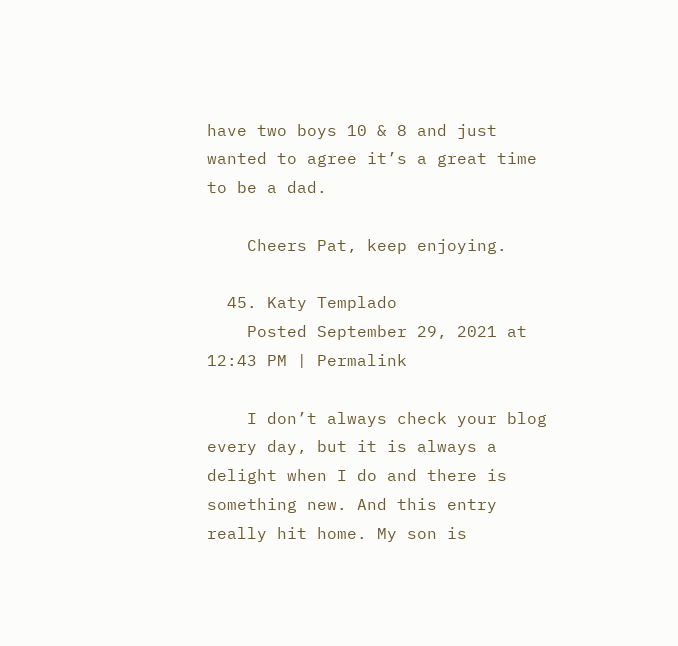have two boys 10 & 8 and just wanted to agree it’s a great time to be a dad.

    Cheers Pat, keep enjoying.

  45. Katy Templado
    Posted September 29, 2021 at 12:43 PM | Permalink

    I don’t always check your blog every day, but it is always a delight when I do and there is something new. And this entry really hit home. My son is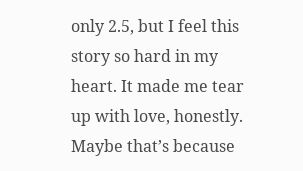only 2.5, but I feel this story so hard in my heart. It made me tear up with love, honestly. Maybe that’s because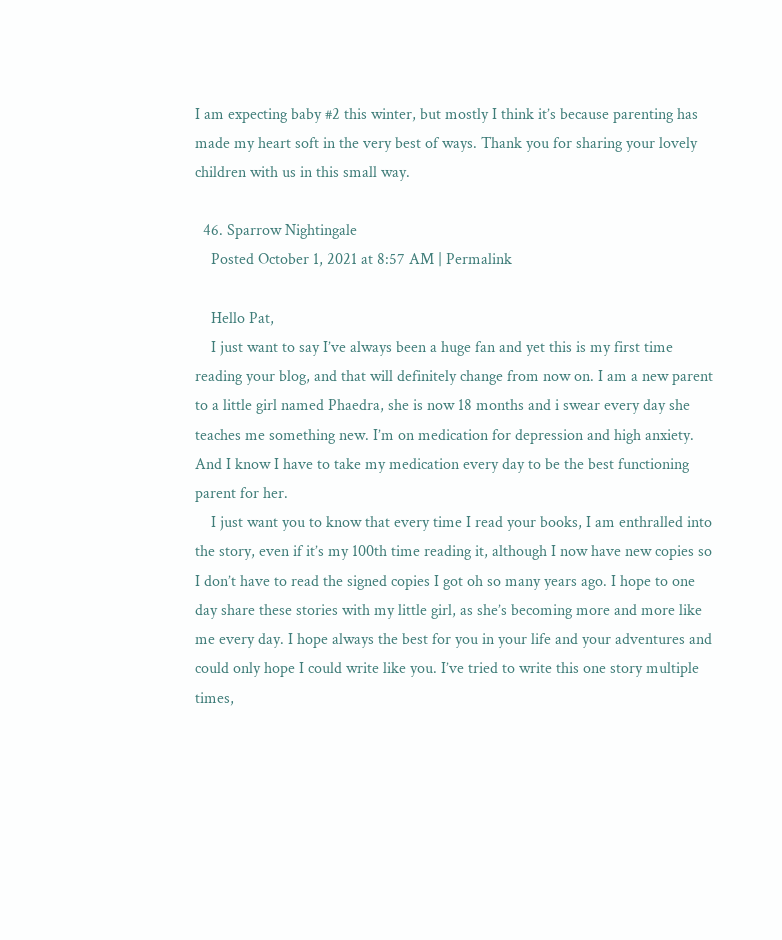I am expecting baby #2 this winter, but mostly I think it’s because parenting has made my heart soft in the very best of ways. Thank you for sharing your lovely children with us in this small way.

  46. Sparrow Nightingale
    Posted October 1, 2021 at 8:57 AM | Permalink

    Hello Pat,
    I just want to say I’ve always been a huge fan and yet this is my first time reading your blog, and that will definitely change from now on. I am a new parent to a little girl named Phaedra, she is now 18 months and i swear every day she teaches me something new. I’m on medication for depression and high anxiety. And I know I have to take my medication every day to be the best functioning parent for her.
    I just want you to know that every time I read your books, I am enthralled into the story, even if it’s my 100th time reading it, although I now have new copies so I don’t have to read the signed copies I got oh so many years ago. I hope to one day share these stories with my little girl, as she’s becoming more and more like me every day. I hope always the best for you in your life and your adventures and could only hope I could write like you. I’ve tried to write this one story multiple times,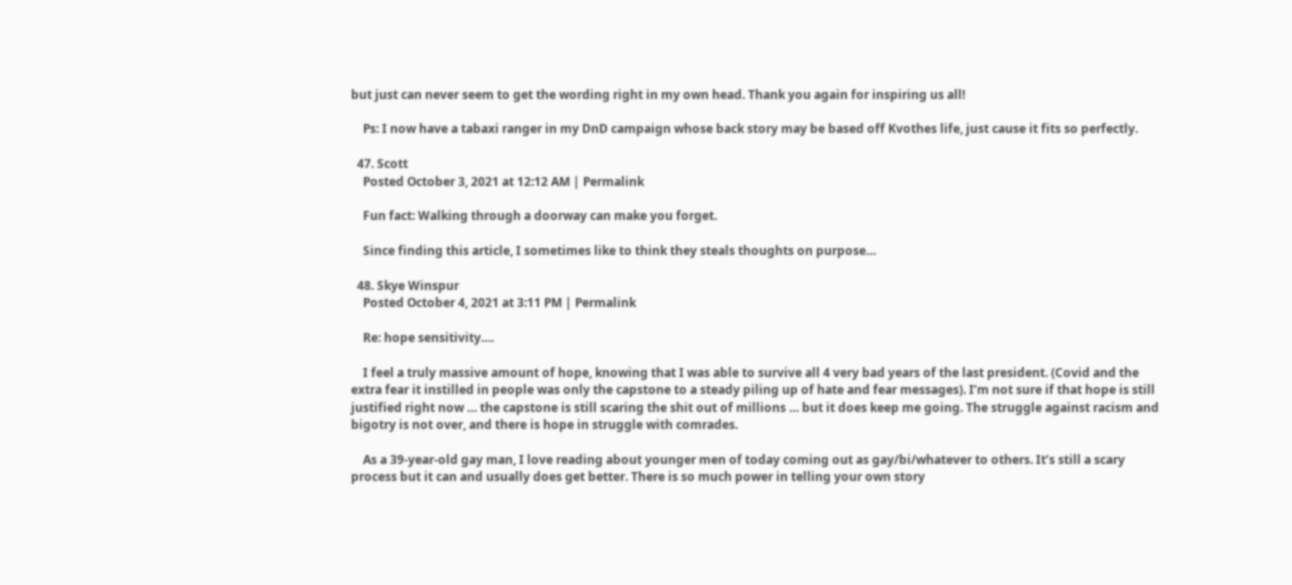but just can never seem to get the wording right in my own head. Thank you again for inspiring us all!

    Ps: I now have a tabaxi ranger in my DnD campaign whose back story may be based off Kvothes life, just cause it fits so perfectly.

  47. Scott
    Posted October 3, 2021 at 12:12 AM | Permalink

    Fun fact: Walking through a doorway can make you forget.

    Since finding this article, I sometimes like to think they steals thoughts on purpose…

  48. Skye Winspur
    Posted October 4, 2021 at 3:11 PM | Permalink

    Re: hope sensitivity….

    I feel a truly massive amount of hope, knowing that I was able to survive all 4 very bad years of the last president. (Covid and the extra fear it instilled in people was only the capstone to a steady piling up of hate and fear messages). I’m not sure if that hope is still justified right now … the capstone is still scaring the shit out of millions … but it does keep me going. The struggle against racism and bigotry is not over, and there is hope in struggle with comrades.

    As a 39-year-old gay man, I love reading about younger men of today coming out as gay/bi/whatever to others. It’s still a scary process but it can and usually does get better. There is so much power in telling your own story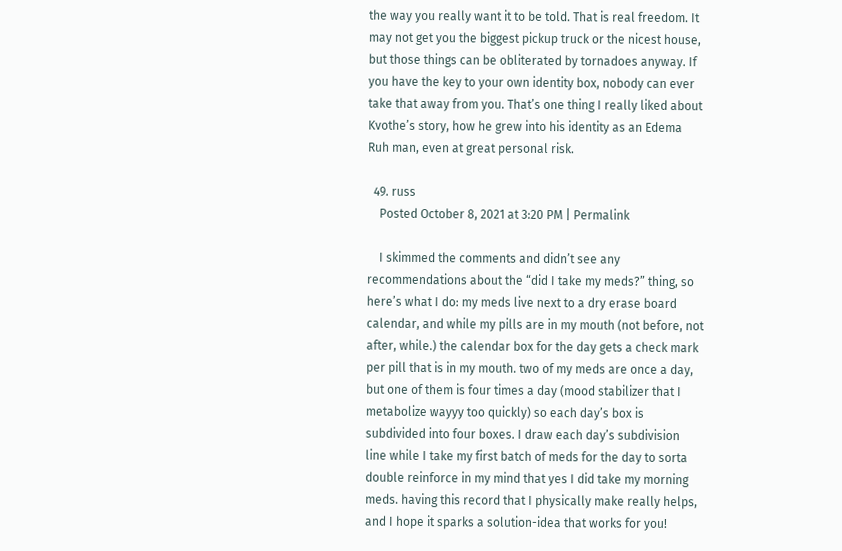the way you really want it to be told. That is real freedom. It may not get you the biggest pickup truck or the nicest house, but those things can be obliterated by tornadoes anyway. If you have the key to your own identity box, nobody can ever take that away from you. That’s one thing I really liked about Kvothe’s story, how he grew into his identity as an Edema Ruh man, even at great personal risk.

  49. russ
    Posted October 8, 2021 at 3:20 PM | Permalink

    I skimmed the comments and didn’t see any recommendations about the “did I take my meds?” thing, so here’s what I do: my meds live next to a dry erase board calendar, and while my pills are in my mouth (not before, not after, while.) the calendar box for the day gets a check mark per pill that is in my mouth. two of my meds are once a day, but one of them is four times a day (mood stabilizer that I metabolize wayyy too quickly) so each day’s box is subdivided into four boxes. I draw each day’s subdivision line while I take my first batch of meds for the day to sorta double reinforce in my mind that yes I did take my morning meds. having this record that I physically make really helps, and I hope it sparks a solution-idea that works for you!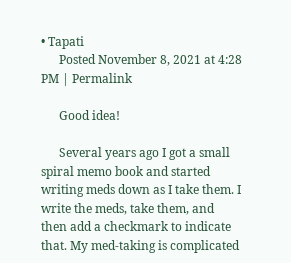• Tapati
      Posted November 8, 2021 at 4:28 PM | Permalink

      Good idea!

      Several years ago I got a small spiral memo book and started writing meds down as I take them. I write the meds, take them, and then add a checkmark to indicate that. My med-taking is complicated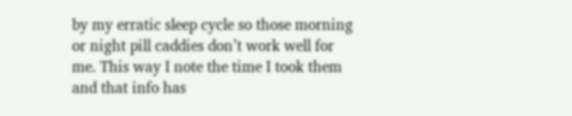by my erratic sleep cycle so those morning or night pill caddies don’t work well for me. This way I note the time I took them and that info has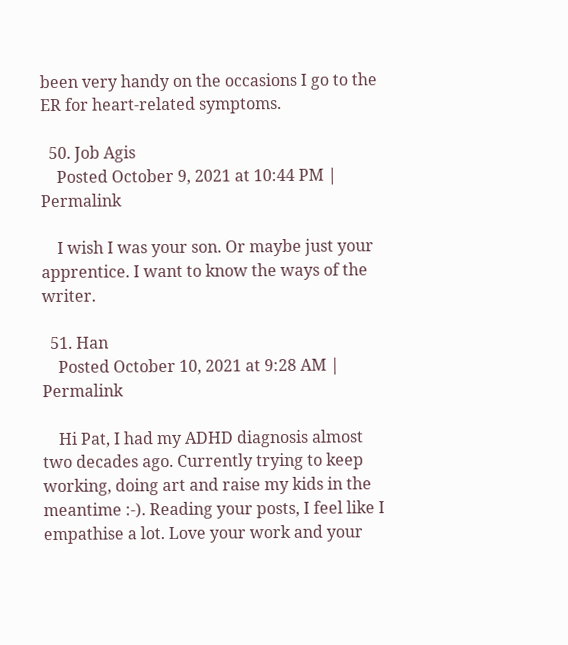been very handy on the occasions I go to the ER for heart-related symptoms.

  50. Job Agis
    Posted October 9, 2021 at 10:44 PM | Permalink

    I wish I was your son. Or maybe just your apprentice. I want to know the ways of the writer.

  51. Han
    Posted October 10, 2021 at 9:28 AM | Permalink

    Hi Pat, I had my ADHD diagnosis almost two decades ago. Currently trying to keep working, doing art and raise my kids in the meantime :-). Reading your posts, I feel like I empathise a lot. Love your work and your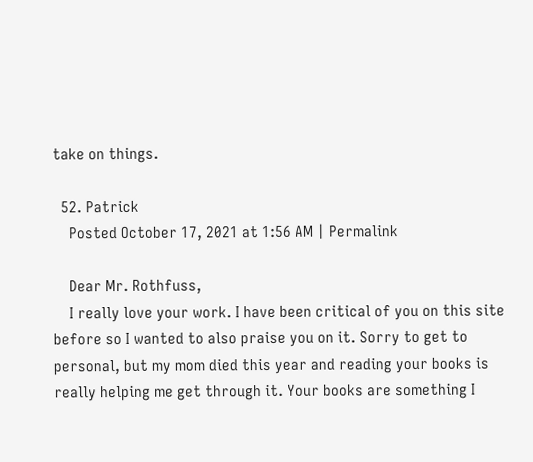take on things.

  52. Patrick
    Posted October 17, 2021 at 1:56 AM | Permalink

    Dear Mr. Rothfuss,
    I really love your work. I have been critical of you on this site before so I wanted to also praise you on it. Sorry to get to personal, but my mom died this year and reading your books is really helping me get through it. Your books are something I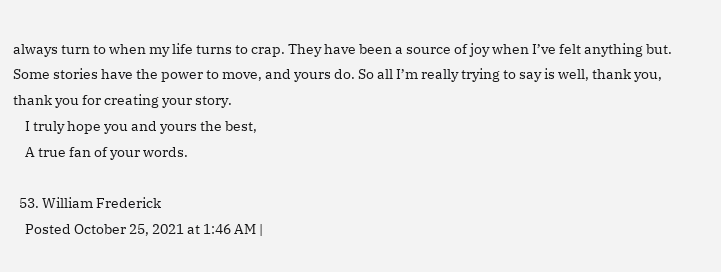always turn to when my life turns to crap. They have been a source of joy when I’ve felt anything but. Some stories have the power to move, and yours do. So all I’m really trying to say is well, thank you, thank you for creating your story.
    I truly hope you and yours the best,
    A true fan of your words.

  53. William Frederick
    Posted October 25, 2021 at 1:46 AM |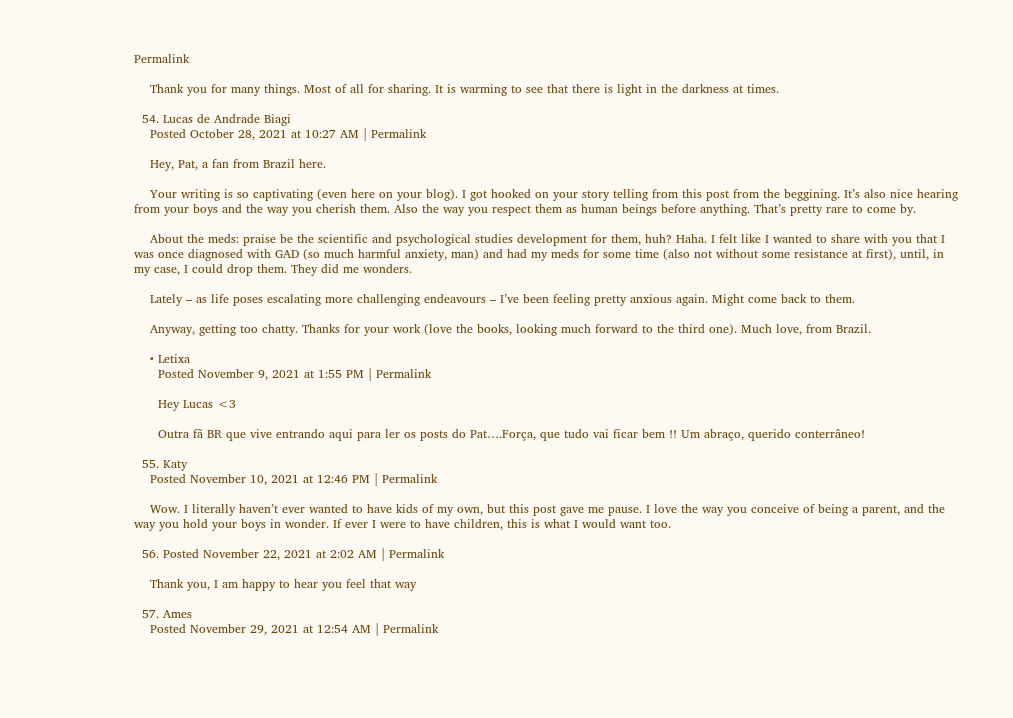Permalink

    Thank you for many things. Most of all for sharing. It is warming to see that there is light in the darkness at times.

  54. Lucas de Andrade Biagi
    Posted October 28, 2021 at 10:27 AM | Permalink

    Hey, Pat, a fan from Brazil here.

    Your writing is so captivating (even here on your blog). I got hooked on your story telling from this post from the beggining. It’s also nice hearing from your boys and the way you cherish them. Also the way you respect them as human beings before anything. That’s pretty rare to come by.

    About the meds: praise be the scientific and psychological studies development for them, huh? Haha. I felt like I wanted to share with you that I was once diagnosed with GAD (so much harmful anxiety, man) and had my meds for some time (also not without some resistance at first), until, in my case, I could drop them. They did me wonders.

    Lately – as life poses escalating more challenging endeavours – I’ve been feeling pretty anxious again. Might come back to them.

    Anyway, getting too chatty. Thanks for your work (love the books, looking much forward to the third one). Much love, from Brazil.

    • Letixa
      Posted November 9, 2021 at 1:55 PM | Permalink

      Hey Lucas <3

      Outra fã BR que vive entrando aqui para ler os posts do Pat….Força, que tudo vai ficar bem !! Um abraço, querido conterrâneo!

  55. Katy
    Posted November 10, 2021 at 12:46 PM | Permalink

    Wow. I literally haven’t ever wanted to have kids of my own, but this post gave me pause. I love the way you conceive of being a parent, and the way you hold your boys in wonder. If ever I were to have children, this is what I would want too.

  56. Posted November 22, 2021 at 2:02 AM | Permalink

    Thank you, I am happy to hear you feel that way

  57. Ames
    Posted November 29, 2021 at 12:54 AM | Permalink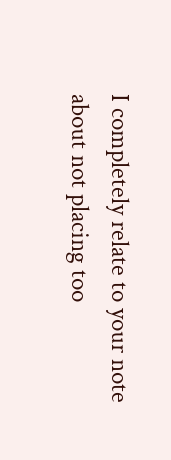I completely relate to your note about not placing too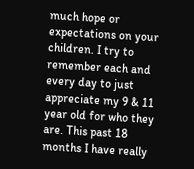much hope or expectations on your children. I try to remember each and every day to just appreciate my 9 & 11 year old for who they are. This past 18 months I have really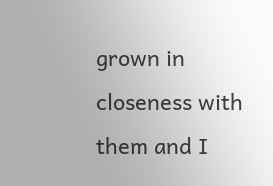grown in closeness with them and I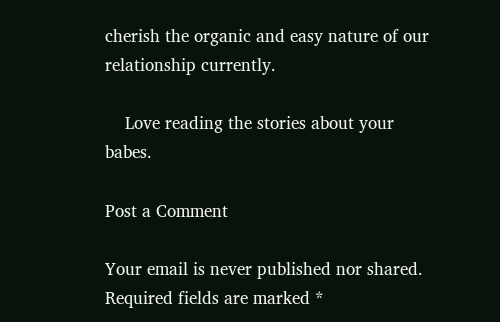cherish the organic and easy nature of our relationship currently.

    Love reading the stories about your babes.

Post a Comment

Your email is never published nor shared. Required fields are marked *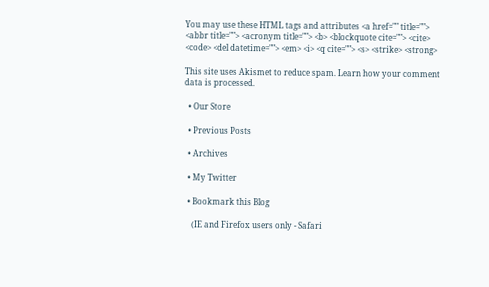You may use these HTML tags and attributes <a href="" title=""> <abbr title=""> <acronym title=""> <b> <blockquote cite=""> <cite> <code> <del datetime=""> <em> <i> <q cite=""> <s> <strike> <strong>

This site uses Akismet to reduce spam. Learn how your comment data is processed.

  • Our Store

  • Previous Posts

  • Archives

  • My Twitter

  • Bookmark this Blog

    (IE and Firefox users only - Safari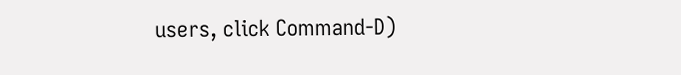users, click Command-D)